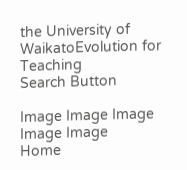the University of WaikatoEvolution for Teaching
Search Button

Image Image Image Image Image
Home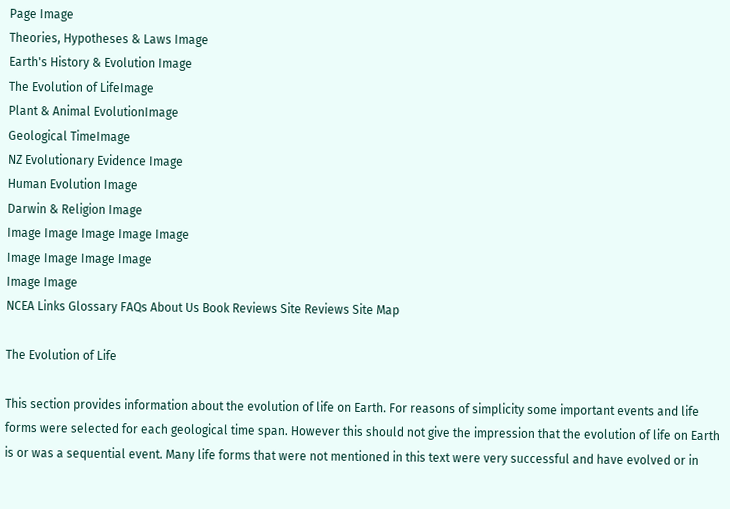Page Image
Theories, Hypotheses & Laws Image
Earth's History & Evolution Image
The Evolution of LifeImage
Plant & Animal EvolutionImage
Geological TimeImage
NZ Evolutionary Evidence Image
Human Evolution Image
Darwin & Religion Image
Image Image Image Image Image
Image Image Image Image
Image Image
NCEA Links Glossary FAQs About Us Book Reviews Site Reviews Site Map

The Evolution of Life

This section provides information about the evolution of life on Earth. For reasons of simplicity some important events and life forms were selected for each geological time span. However this should not give the impression that the evolution of life on Earth is or was a sequential event. Many life forms that were not mentioned in this text were very successful and have evolved or in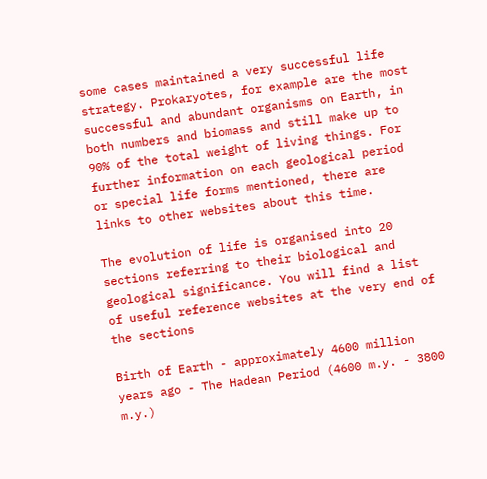some cases maintained a very successful life strategy. Prokaryotes, for example are the most successful and abundant organisms on Earth, in both numbers and biomass and still make up to 90% of the total weight of living things. For further information on each geological period or special life forms mentioned, there are links to other websites about this time.

The evolution of life is organised into 20 sections referring to their biological and geological significance. You will find a list of useful reference websites at the very end of the sections

Birth of Earth - approximately 4600 million years ago - The Hadean Period (4600 m.y. - 3800 m.y.)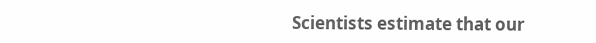Scientists estimate that our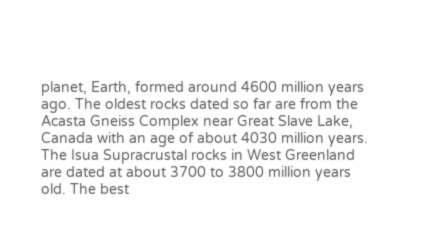planet, Earth, formed around 4600 million years ago. The oldest rocks dated so far are from the Acasta Gneiss Complex near Great Slave Lake, Canada with an age of about 4030 million years. The Isua Supracrustal rocks in West Greenland are dated at about 3700 to 3800 million years old. The best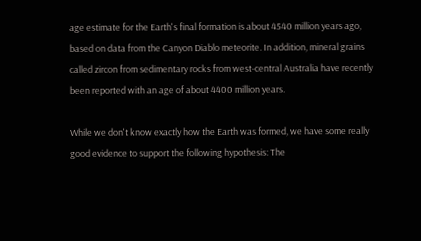age estimate for the Earth's final formation is about 4540 million years ago, based on data from the Canyon Diablo meteorite. In addition, mineral grains called zircon from sedimentary rocks from west-central Australia have recently been reported with an age of about 4400 million years.

While we don't know exactly how the Earth was formed, we have some really good evidence to support the following hypothesis: The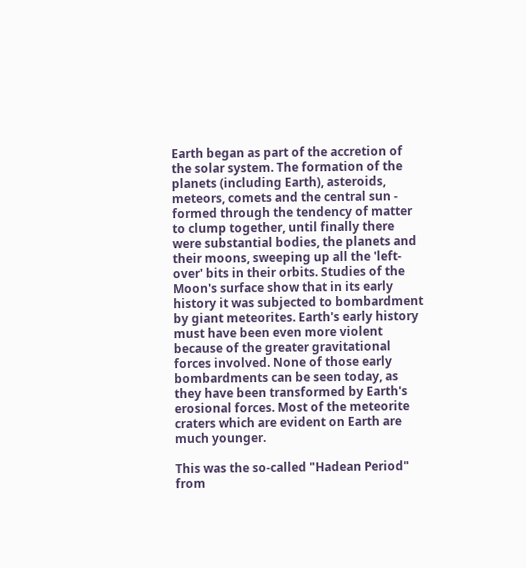Earth began as part of the accretion of the solar system. The formation of the planets (including Earth), asteroids, meteors, comets and the central sun - formed through the tendency of matter to clump together, until finally there were substantial bodies, the planets and their moons, sweeping up all the 'left-over' bits in their orbits. Studies of the Moon's surface show that in its early history it was subjected to bombardment by giant meteorites. Earth's early history must have been even more violent because of the greater gravitational forces involved. None of those early bombardments can be seen today, as they have been transformed by Earth's erosional forces. Most of the meteorite craters which are evident on Earth are much younger.

This was the so-called "Hadean Period" from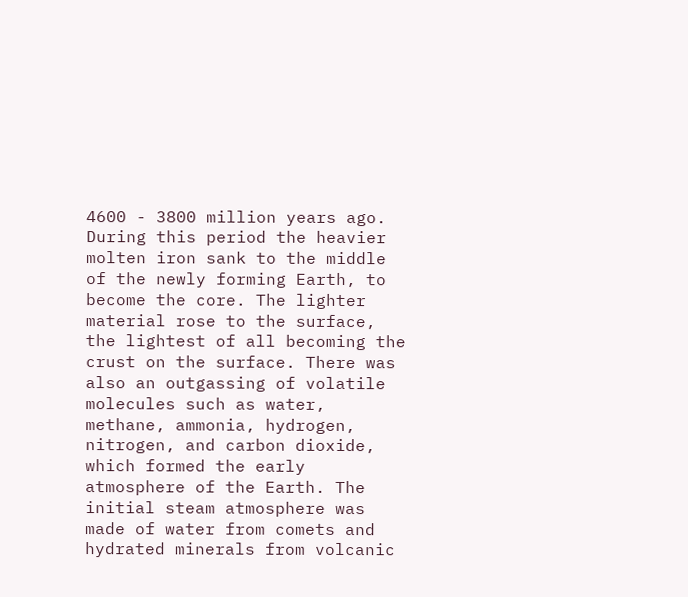4600 - 3800 million years ago. During this period the heavier molten iron sank to the middle of the newly forming Earth, to become the core. The lighter material rose to the surface, the lightest of all becoming the crust on the surface. There was also an outgassing of volatile molecules such as water, methane, ammonia, hydrogen, nitrogen, and carbon dioxide, which formed the early atmosphere of the Earth. The initial steam atmosphere was made of water from comets and hydrated minerals from volcanic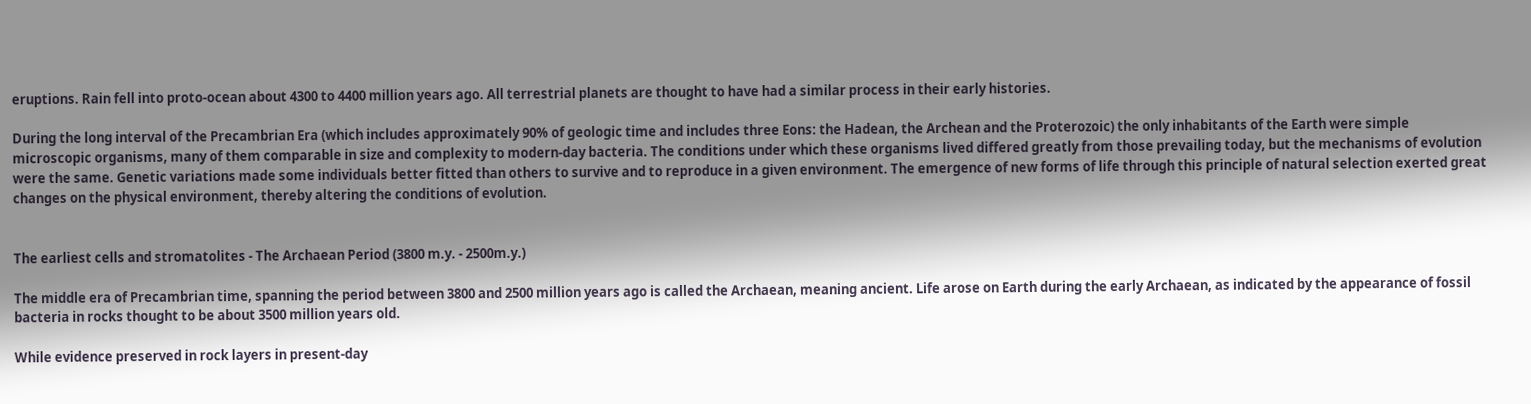eruptions. Rain fell into proto-ocean about 4300 to 4400 million years ago. All terrestrial planets are thought to have had a similar process in their early histories.

During the long interval of the Precambrian Era (which includes approximately 90% of geologic time and includes three Eons: the Hadean, the Archean and the Proterozoic) the only inhabitants of the Earth were simple microscopic organisms, many of them comparable in size and complexity to modern-day bacteria. The conditions under which these organisms lived differed greatly from those prevailing today, but the mechanisms of evolution were the same. Genetic variations made some individuals better fitted than others to survive and to reproduce in a given environment. The emergence of new forms of life through this principle of natural selection exerted great changes on the physical environment, thereby altering the conditions of evolution.


The earliest cells and stromatolites - The Archaean Period (3800 m.y. - 2500m.y.)

The middle era of Precambrian time, spanning the period between 3800 and 2500 million years ago is called the Archaean, meaning ancient. Life arose on Earth during the early Archaean, as indicated by the appearance of fossil bacteria in rocks thought to be about 3500 million years old.

While evidence preserved in rock layers in present-day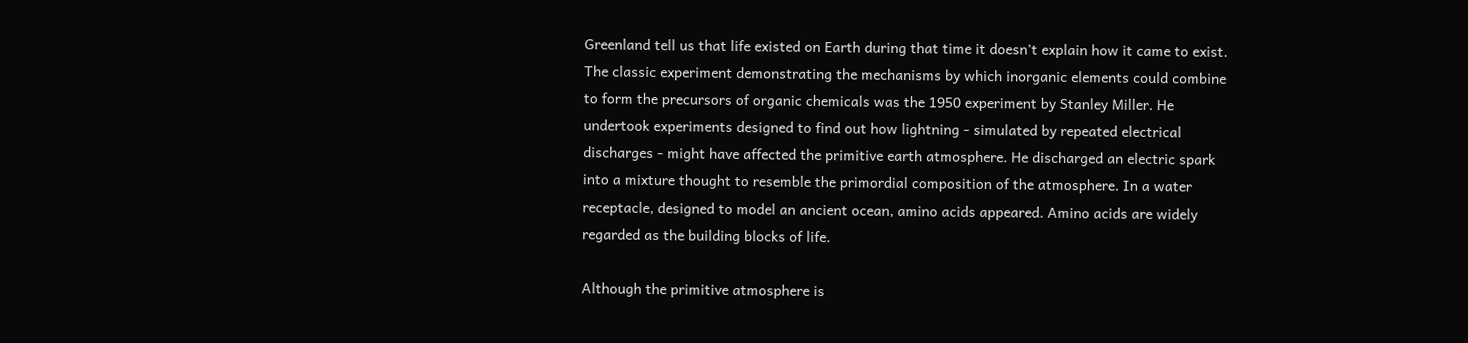Greenland tell us that life existed on Earth during that time it doesn't explain how it came to exist. The classic experiment demonstrating the mechanisms by which inorganic elements could combine to form the precursors of organic chemicals was the 1950 experiment by Stanley Miller. He undertook experiments designed to find out how lightning - simulated by repeated electrical discharges - might have affected the primitive earth atmosphere. He discharged an electric spark into a mixture thought to resemble the primordial composition of the atmosphere. In a water receptacle, designed to model an ancient ocean, amino acids appeared. Amino acids are widely regarded as the building blocks of life.

Although the primitive atmosphere is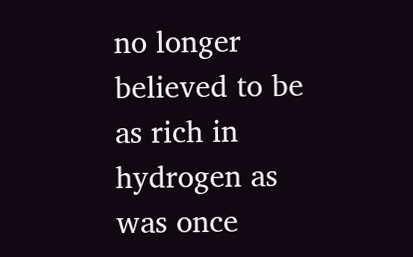no longer believed to be as rich in hydrogen as was once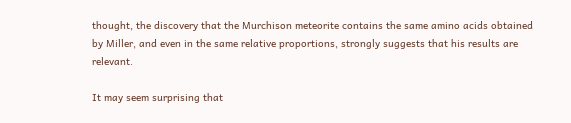thought, the discovery that the Murchison meteorite contains the same amino acids obtained by Miller, and even in the same relative proportions, strongly suggests that his results are relevant.

It may seem surprising that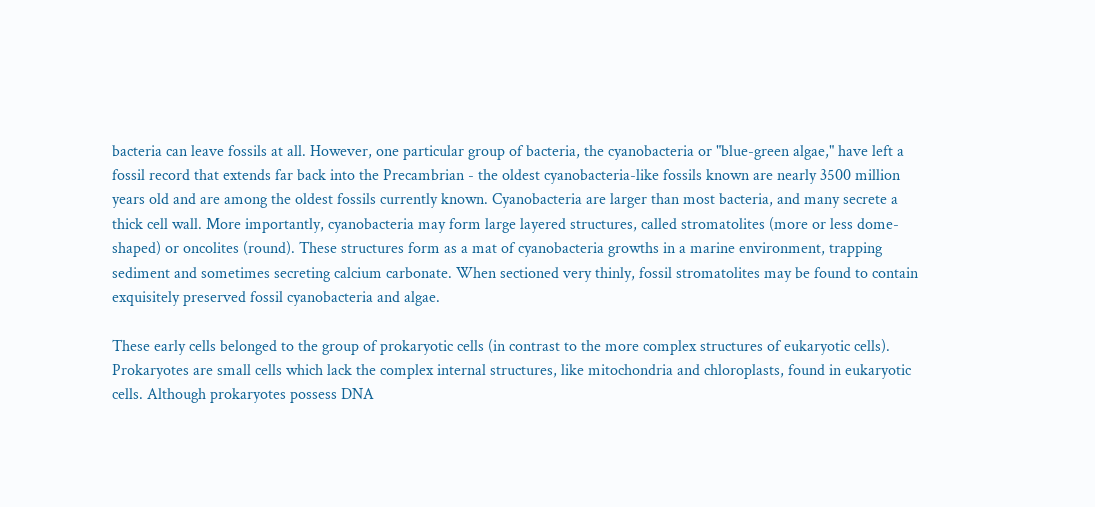bacteria can leave fossils at all. However, one particular group of bacteria, the cyanobacteria or "blue-green algae," have left a fossil record that extends far back into the Precambrian - the oldest cyanobacteria-like fossils known are nearly 3500 million years old and are among the oldest fossils currently known. Cyanobacteria are larger than most bacteria, and many secrete a thick cell wall. More importantly, cyanobacteria may form large layered structures, called stromatolites (more or less dome-shaped) or oncolites (round). These structures form as a mat of cyanobacteria growths in a marine environment, trapping sediment and sometimes secreting calcium carbonate. When sectioned very thinly, fossil stromatolites may be found to contain exquisitely preserved fossil cyanobacteria and algae.

These early cells belonged to the group of prokaryotic cells (in contrast to the more complex structures of eukaryotic cells). Prokaryotes are small cells which lack the complex internal structures, like mitochondria and chloroplasts, found in eukaryotic cells. Although prokaryotes possess DNA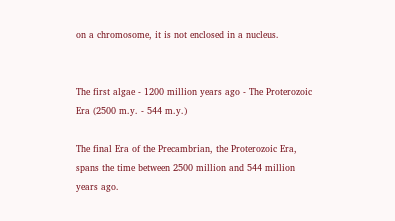on a chromosome, it is not enclosed in a nucleus.


The first algae - 1200 million years ago - The Proterozoic Era (2500 m.y. - 544 m.y.)

The final Era of the Precambrian, the Proterozoic Era, spans the time between 2500 million and 544 million years ago.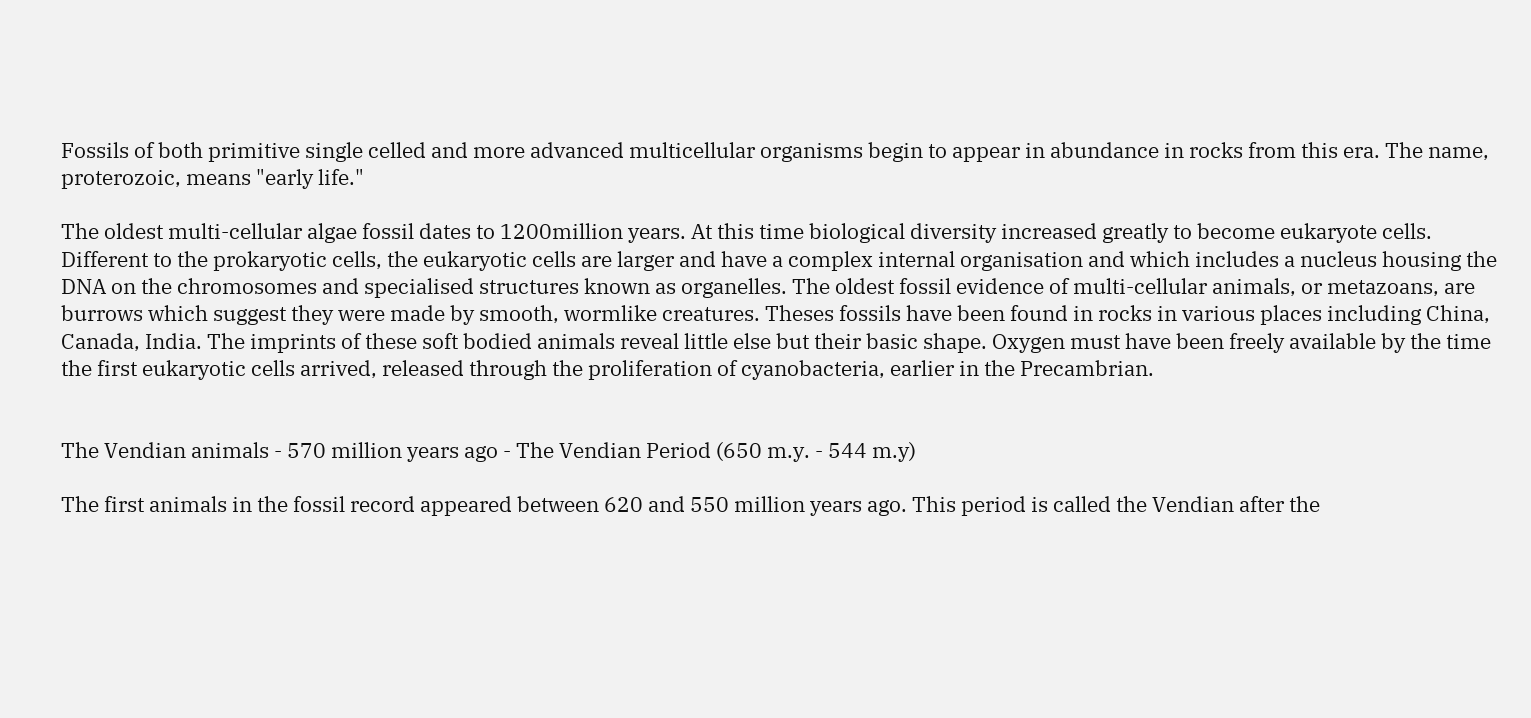Fossils of both primitive single celled and more advanced multicellular organisms begin to appear in abundance in rocks from this era. The name, proterozoic, means "early life."

The oldest multi-cellular algae fossil dates to 1200million years. At this time biological diversity increased greatly to become eukaryote cells. Different to the prokaryotic cells, the eukaryotic cells are larger and have a complex internal organisation and which includes a nucleus housing the DNA on the chromosomes and specialised structures known as organelles. The oldest fossil evidence of multi-cellular animals, or metazoans, are burrows which suggest they were made by smooth, wormlike creatures. Theses fossils have been found in rocks in various places including China, Canada, India. The imprints of these soft bodied animals reveal little else but their basic shape. Oxygen must have been freely available by the time the first eukaryotic cells arrived, released through the proliferation of cyanobacteria, earlier in the Precambrian.


The Vendian animals - 570 million years ago - The Vendian Period (650 m.y. - 544 m.y)

The first animals in the fossil record appeared between 620 and 550 million years ago. This period is called the Vendian after the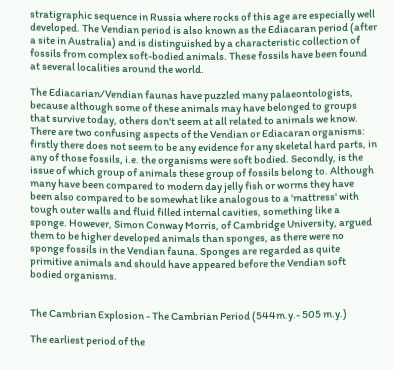stratigraphic sequence in Russia where rocks of this age are especially well developed. The Vendian period is also known as the Ediacaran period (after a site in Australia) and is distinguished by a characteristic collection of fossils from complex soft-bodied animals. These fossils have been found at several localities around the world.

The Ediacarian/Vendian faunas have puzzled many palaeontologists, because although some of these animals may have belonged to groups that survive today, others don't seem at all related to animals we know. There are two confusing aspects of the Vendian or Ediacaran organisms: firstly there does not seem to be any evidence for any skeletal hard parts, in any of those fossils, i.e. the organisms were soft bodied. Secondly, is the issue of which group of animals these group of fossils belong to. Although many have been compared to modern day jelly fish or worms they have been also compared to be somewhat like analogous to a 'mattress' with tough outer walls and fluid filled internal cavities, something like a sponge. However, Simon Conway Morris, of Cambridge University, argued them to be higher developed animals than sponges, as there were no sponge fossils in the Vendian fauna. Sponges are regarded as quite primitive animals and should have appeared before the Vendian soft bodied organisms.


The Cambrian Explosion - The Cambrian Period (544m.y.- 505 m.y.)

The earliest period of the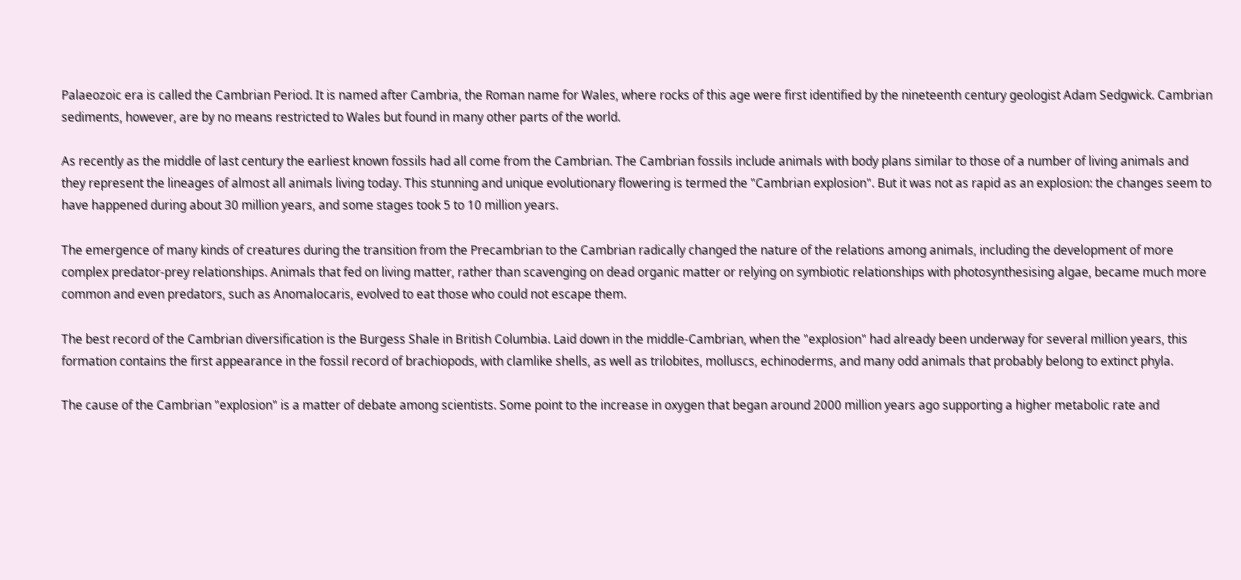Palaeozoic era is called the Cambrian Period. It is named after Cambria, the Roman name for Wales, where rocks of this age were first identified by the nineteenth century geologist Adam Sedgwick. Cambrian sediments, however, are by no means restricted to Wales but found in many other parts of the world.

As recently as the middle of last century the earliest known fossils had all come from the Cambrian. The Cambrian fossils include animals with body plans similar to those of a number of living animals and they represent the lineages of almost all animals living today. This stunning and unique evolutionary flowering is termed the "Cambrian explosion". But it was not as rapid as an explosion: the changes seem to have happened during about 30 million years, and some stages took 5 to 10 million years.

The emergence of many kinds of creatures during the transition from the Precambrian to the Cambrian radically changed the nature of the relations among animals, including the development of more complex predator-prey relationships. Animals that fed on living matter, rather than scavenging on dead organic matter or relying on symbiotic relationships with photosynthesising algae, became much more common and even predators, such as Anomalocaris, evolved to eat those who could not escape them.

The best record of the Cambrian diversification is the Burgess Shale in British Columbia. Laid down in the middle-Cambrian, when the "explosion" had already been underway for several million years, this formation contains the first appearance in the fossil record of brachiopods, with clamlike shells, as well as trilobites, molluscs, echinoderms, and many odd animals that probably belong to extinct phyla.

The cause of the Cambrian "explosion" is a matter of debate among scientists. Some point to the increase in oxygen that began around 2000 million years ago supporting a higher metabolic rate and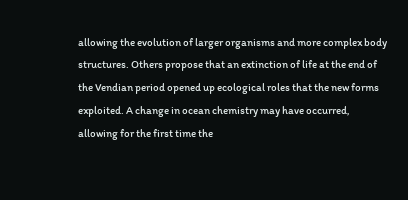allowing the evolution of larger organisms and more complex body structures. Others propose that an extinction of life at the end of the Vendian period opened up ecological roles that the new forms exploited. A change in ocean chemistry may have occurred, allowing for the first time the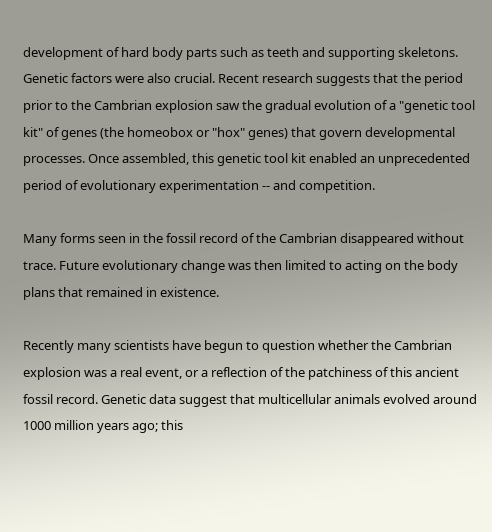development of hard body parts such as teeth and supporting skeletons. Genetic factors were also crucial. Recent research suggests that the period prior to the Cambrian explosion saw the gradual evolution of a "genetic tool kit" of genes (the homeobox or "hox" genes) that govern developmental processes. Once assembled, this genetic tool kit enabled an unprecedented period of evolutionary experimentation -- and competition.

Many forms seen in the fossil record of the Cambrian disappeared without trace. Future evolutionary change was then limited to acting on the body plans that remained in existence.

Recently many scientists have begun to question whether the Cambrian explosion was a real event, or a reflection of the patchiness of this ancient fossil record. Genetic data suggest that multicellular animals evolved around 1000 million years ago; this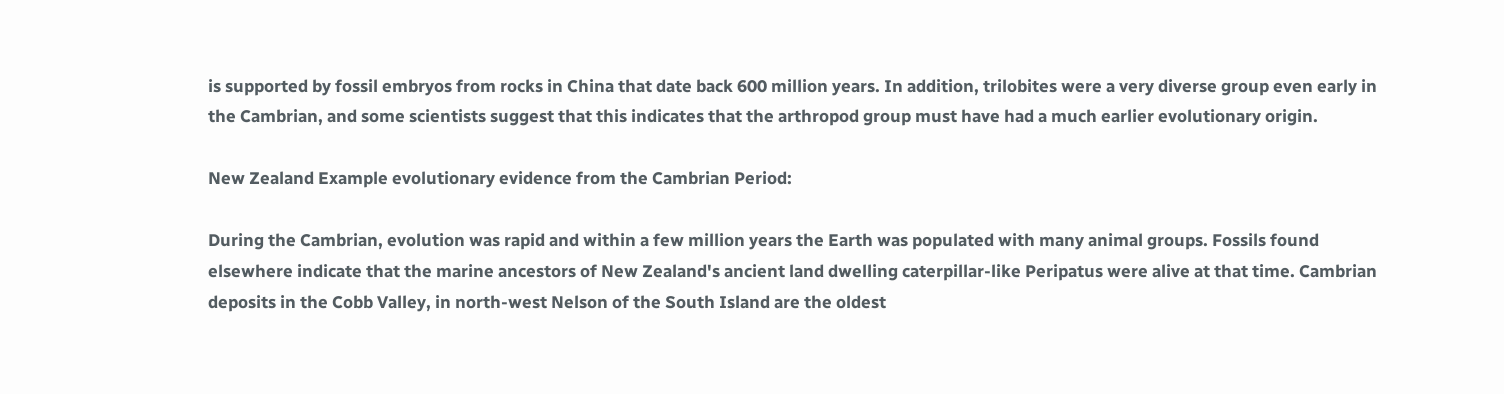is supported by fossil embryos from rocks in China that date back 600 million years. In addition, trilobites were a very diverse group even early in the Cambrian, and some scientists suggest that this indicates that the arthropod group must have had a much earlier evolutionary origin.

New Zealand Example evolutionary evidence from the Cambrian Period:

During the Cambrian, evolution was rapid and within a few million years the Earth was populated with many animal groups. Fossils found elsewhere indicate that the marine ancestors of New Zealand's ancient land dwelling caterpillar-like Peripatus were alive at that time. Cambrian deposits in the Cobb Valley, in north-west Nelson of the South Island are the oldest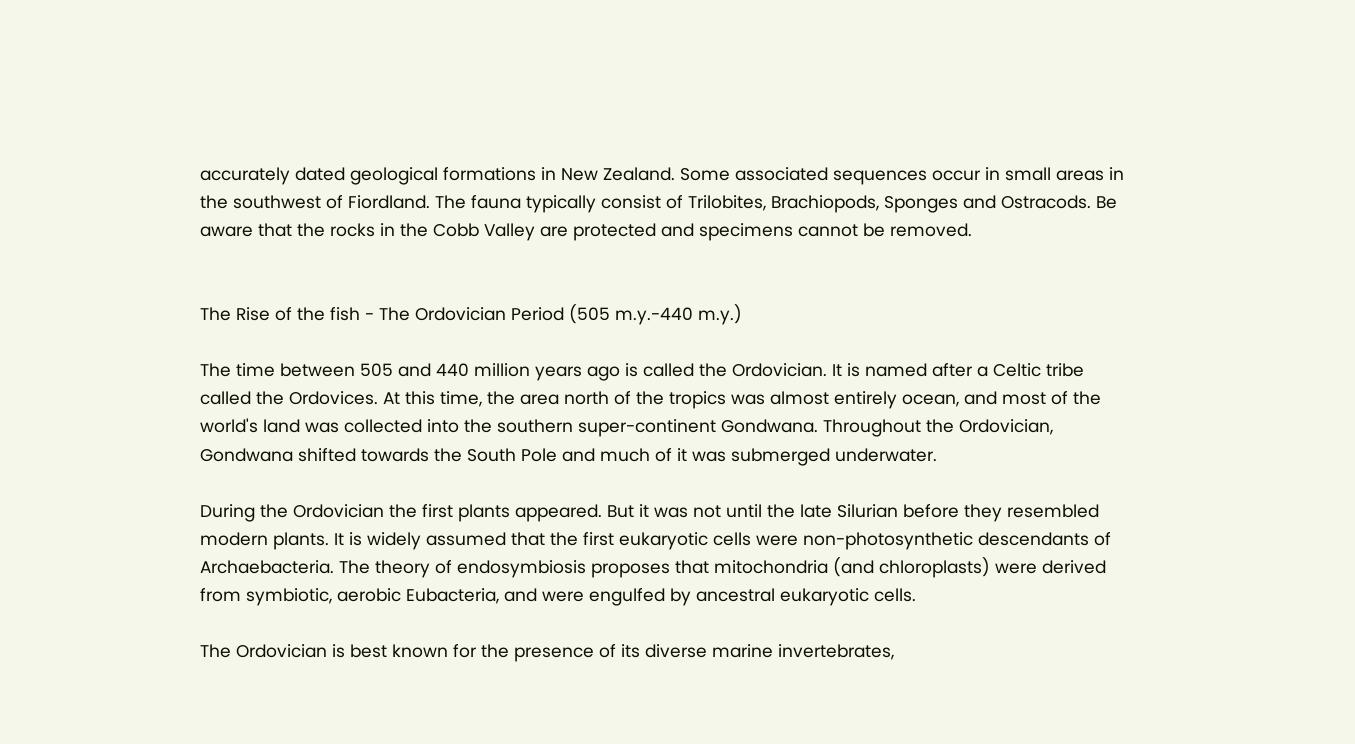accurately dated geological formations in New Zealand. Some associated sequences occur in small areas in the southwest of Fiordland. The fauna typically consist of Trilobites, Brachiopods, Sponges and Ostracods. Be aware that the rocks in the Cobb Valley are protected and specimens cannot be removed.


The Rise of the fish - The Ordovician Period (505 m.y.-440 m.y.)

The time between 505 and 440 million years ago is called the Ordovician. It is named after a Celtic tribe called the Ordovices. At this time, the area north of the tropics was almost entirely ocean, and most of the world's land was collected into the southern super-continent Gondwana. Throughout the Ordovician, Gondwana shifted towards the South Pole and much of it was submerged underwater.

During the Ordovician the first plants appeared. But it was not until the late Silurian before they resembled modern plants. It is widely assumed that the first eukaryotic cells were non-photosynthetic descendants of Archaebacteria. The theory of endosymbiosis proposes that mitochondria (and chloroplasts) were derived from symbiotic, aerobic Eubacteria, and were engulfed by ancestral eukaryotic cells.

The Ordovician is best known for the presence of its diverse marine invertebrates,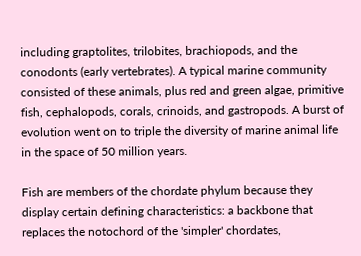including graptolites, trilobites, brachiopods, and the conodonts (early vertebrates). A typical marine community consisted of these animals, plus red and green algae, primitive fish, cephalopods, corals, crinoids, and gastropods. A burst of evolution went on to triple the diversity of marine animal life in the space of 50 million years.

Fish are members of the chordate phylum because they display certain defining characteristics: a backbone that replaces the notochord of the 'simpler' chordates,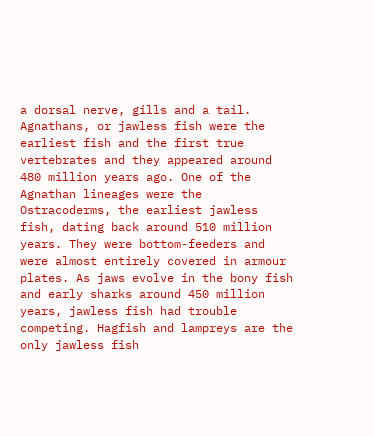a dorsal nerve, gills and a tail. Agnathans, or jawless fish were the earliest fish and the first true vertebrates and they appeared around 480 million years ago. One of the Agnathan lineages were the Ostracoderms, the earliest jawless fish, dating back around 510 million years. They were bottom-feeders and were almost entirely covered in armour plates. As jaws evolve in the bony fish and early sharks around 450 million years, jawless fish had trouble competing. Hagfish and lampreys are the only jawless fish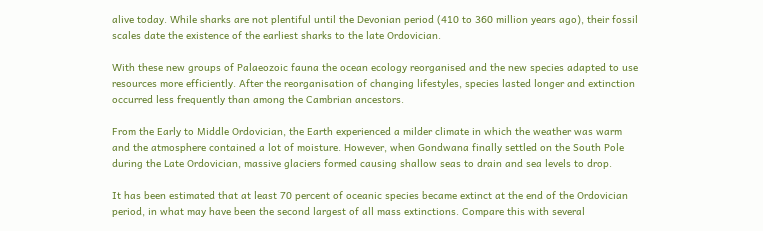alive today. While sharks are not plentiful until the Devonian period (410 to 360 million years ago), their fossil scales date the existence of the earliest sharks to the late Ordovician.

With these new groups of Palaeozoic fauna the ocean ecology reorganised and the new species adapted to use resources more efficiently. After the reorganisation of changing lifestyles, species lasted longer and extinction occurred less frequently than among the Cambrian ancestors.

From the Early to Middle Ordovician, the Earth experienced a milder climate in which the weather was warm and the atmosphere contained a lot of moisture. However, when Gondwana finally settled on the South Pole during the Late Ordovician, massive glaciers formed causing shallow seas to drain and sea levels to drop.

It has been estimated that at least 70 percent of oceanic species became extinct at the end of the Ordovician period, in what may have been the second largest of all mass extinctions. Compare this with several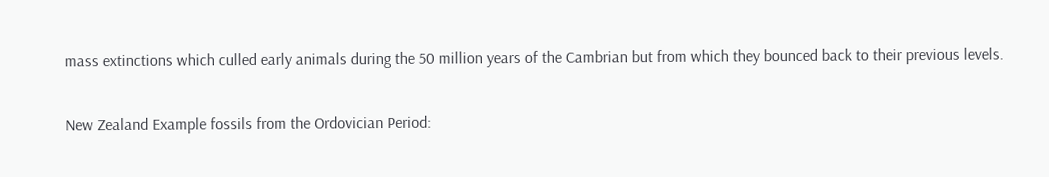mass extinctions which culled early animals during the 50 million years of the Cambrian but from which they bounced back to their previous levels.

New Zealand Example fossils from the Ordovician Period: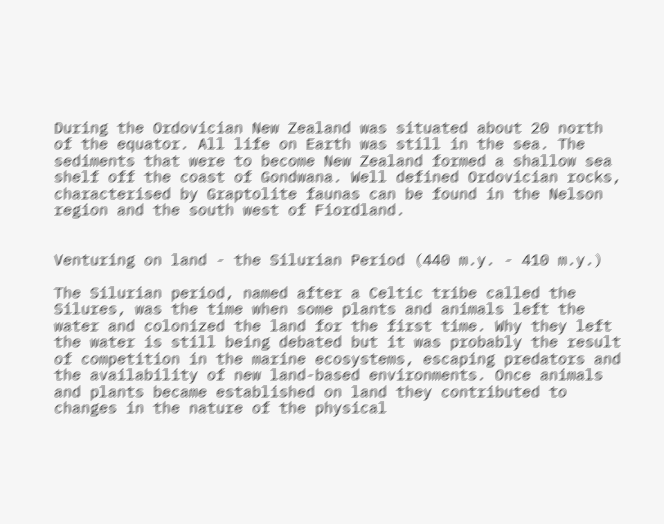During the Ordovician New Zealand was situated about 20 north of the equator. All life on Earth was still in the sea. The sediments that were to become New Zealand formed a shallow sea shelf off the coast of Gondwana. Well defined Ordovician rocks, characterised by Graptolite faunas can be found in the Nelson region and the south west of Fiordland.


Venturing on land - the Silurian Period (440 m.y. - 410 m.y.)

The Silurian period, named after a Celtic tribe called the Silures, was the time when some plants and animals left the water and colonized the land for the first time. Why they left the water is still being debated but it was probably the result of competition in the marine ecosystems, escaping predators and the availability of new land-based environments. Once animals and plants became established on land they contributed to changes in the nature of the physical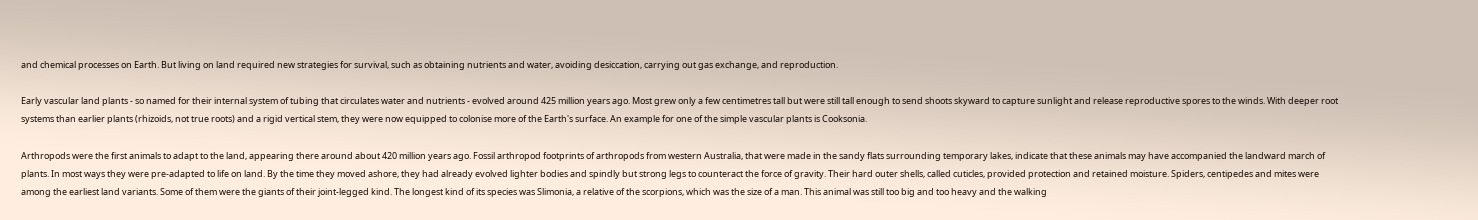and chemical processes on Earth. But living on land required new strategies for survival, such as obtaining nutrients and water, avoiding desiccation, carrying out gas exchange, and reproduction.

Early vascular land plants - so named for their internal system of tubing that circulates water and nutrients - evolved around 425 million years ago. Most grew only a few centimetres tall but were still tall enough to send shoots skyward to capture sunlight and release reproductive spores to the winds. With deeper root systems than earlier plants (rhizoids, not true roots) and a rigid vertical stem, they were now equipped to colonise more of the Earth's surface. An example for one of the simple vascular plants is Cooksonia.

Arthropods were the first animals to adapt to the land, appearing there around about 420 million years ago. Fossil arthropod footprints of arthropods from western Australia, that were made in the sandy flats surrounding temporary lakes, indicate that these animals may have accompanied the landward march of plants. In most ways they were pre-adapted to life on land. By the time they moved ashore, they had already evolved lighter bodies and spindly but strong legs to counteract the force of gravity. Their hard outer shells, called cuticles, provided protection and retained moisture. Spiders, centipedes and mites were among the earliest land variants. Some of them were the giants of their joint-legged kind. The longest kind of its species was Slimonia, a relative of the scorpions, which was the size of a man. This animal was still too big and too heavy and the walking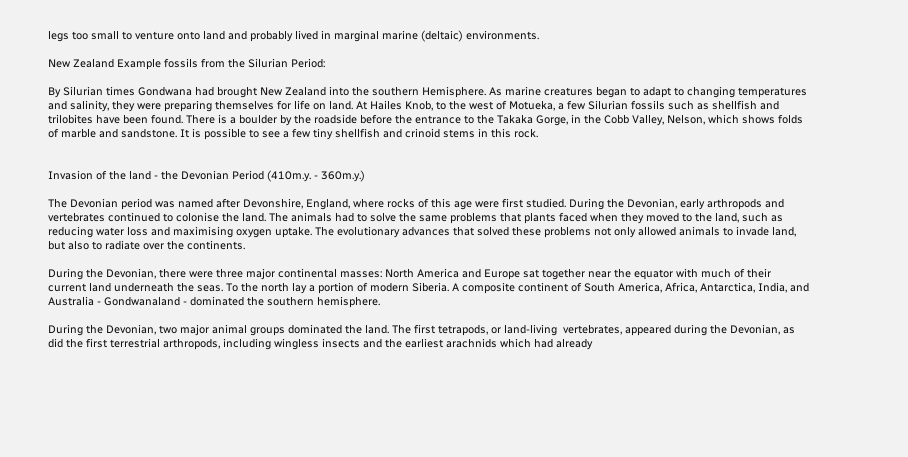legs too small to venture onto land and probably lived in marginal marine (deltaic) environments.

New Zealand Example fossils from the Silurian Period:

By Silurian times Gondwana had brought New Zealand into the southern Hemisphere. As marine creatures began to adapt to changing temperatures and salinity, they were preparing themselves for life on land. At Hailes Knob, to the west of Motueka, a few Silurian fossils such as shellfish and trilobites have been found. There is a boulder by the roadside before the entrance to the Takaka Gorge, in the Cobb Valley, Nelson, which shows folds of marble and sandstone. It is possible to see a few tiny shellfish and crinoid stems in this rock.


Invasion of the land - the Devonian Period (410m.y. - 360m.y.)

The Devonian period was named after Devonshire, England, where rocks of this age were first studied. During the Devonian, early arthropods and vertebrates continued to colonise the land. The animals had to solve the same problems that plants faced when they moved to the land, such as reducing water loss and maximising oxygen uptake. The evolutionary advances that solved these problems not only allowed animals to invade land, but also to radiate over the continents.

During the Devonian, there were three major continental masses: North America and Europe sat together near the equator with much of their current land underneath the seas. To the north lay a portion of modern Siberia. A composite continent of South America, Africa, Antarctica, India, and Australia - Gondwanaland - dominated the southern hemisphere.

During the Devonian, two major animal groups dominated the land. The first tetrapods, or land-living  vertebrates, appeared during the Devonian, as did the first terrestrial arthropods, including wingless insects and the earliest arachnids which had already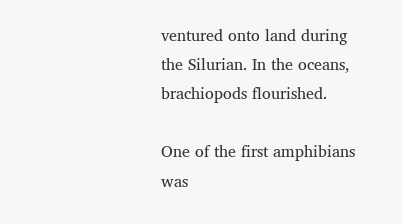ventured onto land during the Silurian. In the oceans, brachiopods flourished.

One of the first amphibians was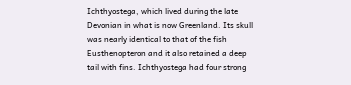Ichthyostega, which lived during the late Devonian in what is now Greenland. Its skull was nearly identical to that of the fish Eusthenopteron and it also retained a deep tail with fins. Ichthyostega had four strong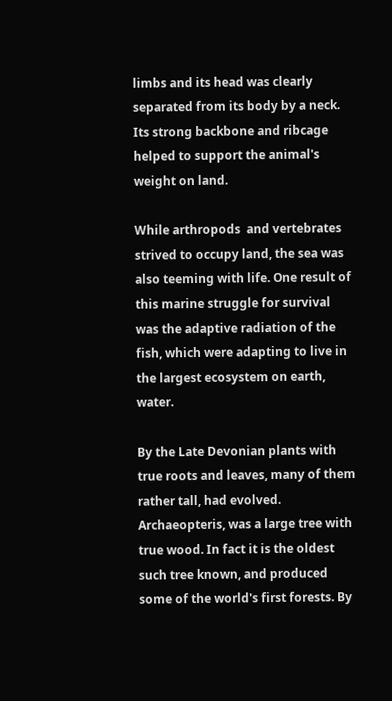limbs and its head was clearly separated from its body by a neck. Its strong backbone and ribcage helped to support the animal's weight on land.

While arthropods  and vertebrates strived to occupy land, the sea was also teeming with life. One result of this marine struggle for survival was the adaptive radiation of the fish, which were adapting to live in the largest ecosystem on earth, water.

By the Late Devonian plants with true roots and leaves, many of them rather tall, had evolved. Archaeopteris, was a large tree with true wood. In fact it is the oldest such tree known, and produced some of the world's first forests. By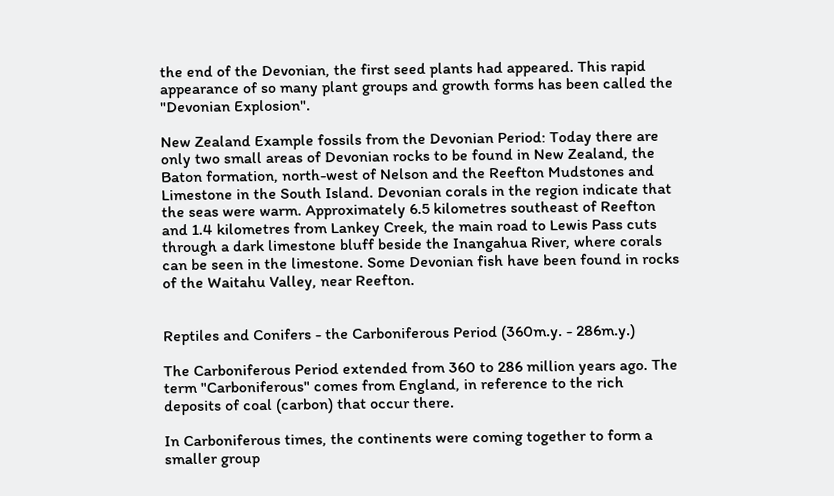the end of the Devonian, the first seed plants had appeared. This rapid appearance of so many plant groups and growth forms has been called the "Devonian Explosion".

New Zealand Example fossils from the Devonian Period: Today there are only two small areas of Devonian rocks to be found in New Zealand, the Baton formation, north-west of Nelson and the Reefton Mudstones and Limestone in the South Island. Devonian corals in the region indicate that the seas were warm. Approximately 6.5 kilometres southeast of Reefton and 1.4 kilometres from Lankey Creek, the main road to Lewis Pass cuts through a dark limestone bluff beside the Inangahua River, where corals can be seen in the limestone. Some Devonian fish have been found in rocks of the Waitahu Valley, near Reefton.


Reptiles and Conifers - the Carboniferous Period (360m.y. - 286m.y.)

The Carboniferous Period extended from 360 to 286 million years ago. The term "Carboniferous" comes from England, in reference to the rich deposits of coal (carbon) that occur there.

In Carboniferous times, the continents were coming together to form a smaller group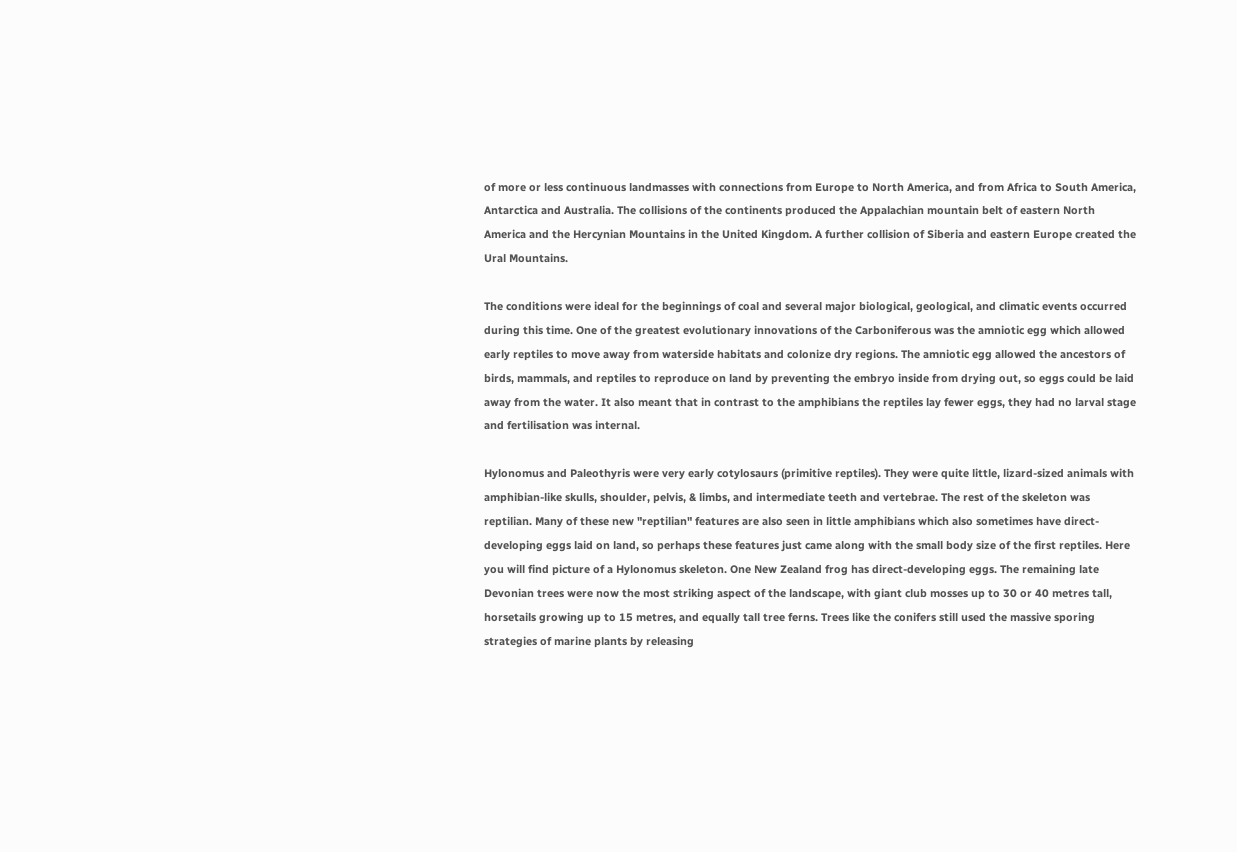of more or less continuous landmasses with connections from Europe to North America, and from Africa to South America, Antarctica and Australia. The collisions of the continents produced the Appalachian mountain belt of eastern North America and the Hercynian Mountains in the United Kingdom. A further collision of Siberia and eastern Europe created the Ural Mountains.

The conditions were ideal for the beginnings of coal and several major biological, geological, and climatic events occurred during this time. One of the greatest evolutionary innovations of the Carboniferous was the amniotic egg which allowed early reptiles to move away from waterside habitats and colonize dry regions. The amniotic egg allowed the ancestors of birds, mammals, and reptiles to reproduce on land by preventing the embryo inside from drying out, so eggs could be laid away from the water. It also meant that in contrast to the amphibians the reptiles lay fewer eggs, they had no larval stage and fertilisation was internal.

Hylonomus and Paleothyris were very early cotylosaurs (primitive reptiles). They were quite little, lizard-sized animals with amphibian-like skulls, shoulder, pelvis, & limbs, and intermediate teeth and vertebrae. The rest of the skeleton was reptilian. Many of these new "reptilian" features are also seen in little amphibians which also sometimes have direct-developing eggs laid on land, so perhaps these features just came along with the small body size of the first reptiles. Here you will find picture of a Hylonomus skeleton. One New Zealand frog has direct-developing eggs. The remaining late Devonian trees were now the most striking aspect of the landscape, with giant club mosses up to 30 or 40 metres tall, horsetails growing up to 15 metres, and equally tall tree ferns. Trees like the conifers still used the massive sporing strategies of marine plants by releasing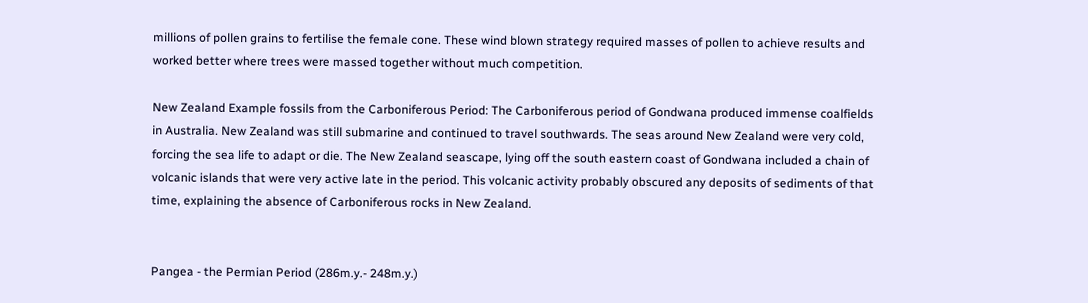millions of pollen grains to fertilise the female cone. These wind blown strategy required masses of pollen to achieve results and worked better where trees were massed together without much competition.

New Zealand Example fossils from the Carboniferous Period: The Carboniferous period of Gondwana produced immense coalfields in Australia. New Zealand was still submarine and continued to travel southwards. The seas around New Zealand were very cold, forcing the sea life to adapt or die. The New Zealand seascape, lying off the south eastern coast of Gondwana included a chain of volcanic islands that were very active late in the period. This volcanic activity probably obscured any deposits of sediments of that time, explaining the absence of Carboniferous rocks in New Zealand.


Pangea - the Permian Period (286m.y.- 248m.y.)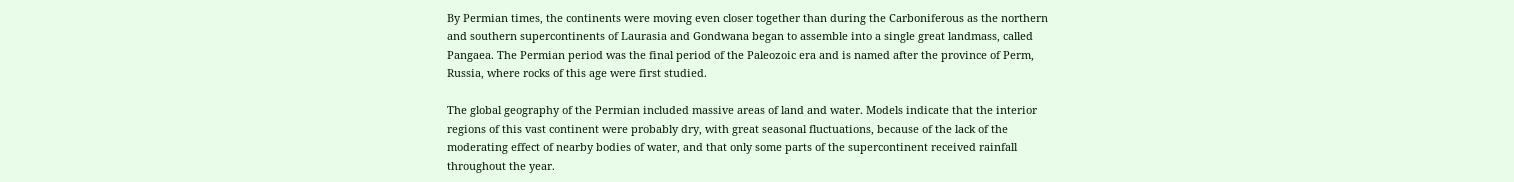By Permian times, the continents were moving even closer together than during the Carboniferous as the northern and southern supercontinents of Laurasia and Gondwana began to assemble into a single great landmass, called Pangaea. The Permian period was the final period of the Paleozoic era and is named after the province of Perm, Russia, where rocks of this age were first studied.

The global geography of the Permian included massive areas of land and water. Models indicate that the interior regions of this vast continent were probably dry, with great seasonal fluctuations, because of the lack of the moderating effect of nearby bodies of water, and that only some parts of the supercontinent received rainfall throughout the year.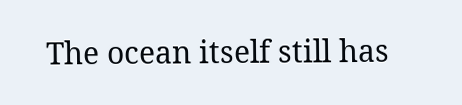The ocean itself still has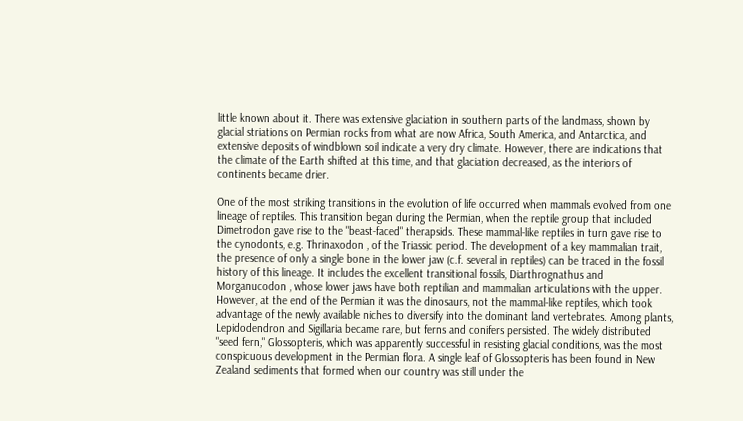little known about it. There was extensive glaciation in southern parts of the landmass, shown by glacial striations on Permian rocks from what are now Africa, South America, and Antarctica, and extensive deposits of windblown soil indicate a very dry climate. However, there are indications that the climate of the Earth shifted at this time, and that glaciation decreased, as the interiors of continents became drier.

One of the most striking transitions in the evolution of life occurred when mammals evolved from one lineage of reptiles. This transition began during the Permian, when the reptile group that included Dimetrodon gave rise to the "beast-faced" therapsids. These mammal-like reptiles in turn gave rise to the cynodonts, e.g. Thrinaxodon , of the Triassic period. The development of a key mammalian trait, the presence of only a single bone in the lower jaw (c.f. several in reptiles) can be traced in the fossil history of this lineage. It includes the excellent transitional fossils, Diarthrognathus and Morganucodon , whose lower jaws have both reptilian and mammalian articulations with the upper. However, at the end of the Permian it was the dinosaurs, not the mammal-like reptiles, which took advantage of the newly available niches to diversify into the dominant land vertebrates. Among plants, Lepidodendron and Sigillaria became rare, but ferns and conifers persisted. The widely distributed "seed fern," Glossopteris, which was apparently successful in resisting glacial conditions, was the most conspicuous development in the Permian flora. A single leaf of Glossopteris has been found in New Zealand sediments that formed when our country was still under the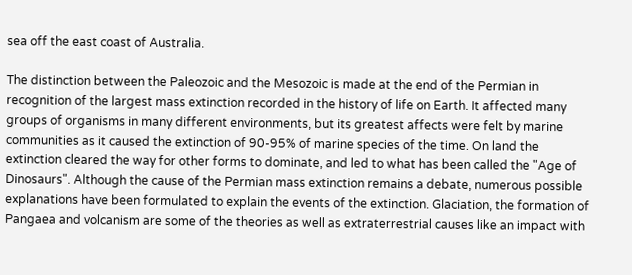sea off the east coast of Australia.

The distinction between the Paleozoic and the Mesozoic is made at the end of the Permian in recognition of the largest mass extinction recorded in the history of life on Earth. It affected many groups of organisms in many different environments, but its greatest affects were felt by marine communities as it caused the extinction of 90-95% of marine species of the time. On land the extinction cleared the way for other forms to dominate, and led to what has been called the "Age of Dinosaurs". Although the cause of the Permian mass extinction remains a debate, numerous possible explanations have been formulated to explain the events of the extinction. Glaciation, the formation of Pangaea and volcanism are some of the theories as well as extraterrestrial causes like an impact with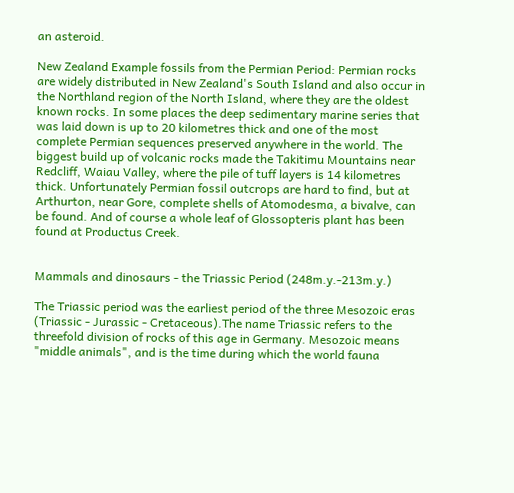an asteroid.

New Zealand Example fossils from the Permian Period: Permian rocks are widely distributed in New Zealand's South Island and also occur in the Northland region of the North Island, where they are the oldest known rocks. In some places the deep sedimentary marine series that was laid down is up to 20 kilometres thick and one of the most complete Permian sequences preserved anywhere in the world. The biggest build up of volcanic rocks made the Takitimu Mountains near Redcliff, Waiau Valley, where the pile of tuff layers is 14 kilometres thick. Unfortunately Permian fossil outcrops are hard to find, but at Arthurton, near Gore, complete shells of Atomodesma, a bivalve, can be found. And of course a whole leaf of Glossopteris plant has been found at Productus Creek.


Mammals and dinosaurs - the Triassic Period (248m.y.-213m.y.)

The Triassic period was the earliest period of the three Mesozoic eras (Triassic - Jurassic - Cretaceous).The name Triassic refers to the threefold division of rocks of this age in Germany. Mesozoic means "middle animals", and is the time during which the world fauna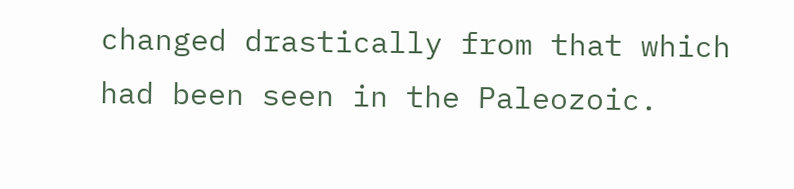changed drastically from that which had been seen in the Paleozoic.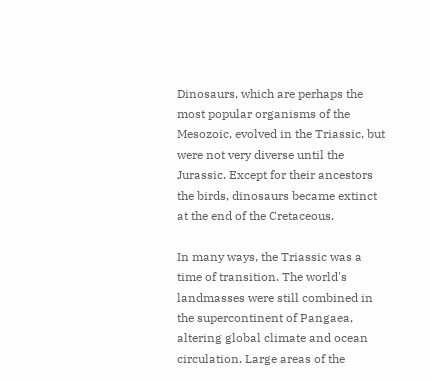Dinosaurs, which are perhaps the most popular organisms of the Mesozoic, evolved in the Triassic, but were not very diverse until the Jurassic. Except for their ancestors the birds, dinosaurs became extinct at the end of the Cretaceous.

In many ways, the Triassic was a time of transition. The world's landmasses were still combined in the supercontinent of Pangaea, altering global climate and ocean circulation. Large areas of the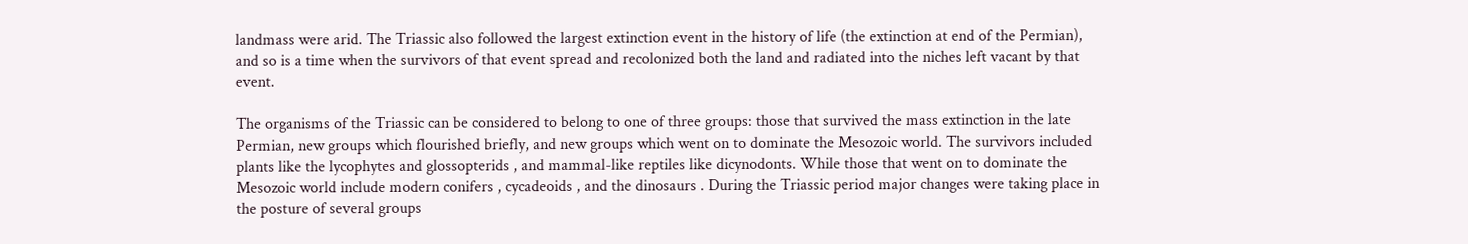landmass were arid. The Triassic also followed the largest extinction event in the history of life (the extinction at end of the Permian), and so is a time when the survivors of that event spread and recolonized both the land and radiated into the niches left vacant by that event.

The organisms of the Triassic can be considered to belong to one of three groups: those that survived the mass extinction in the late Permian, new groups which flourished briefly, and new groups which went on to dominate the Mesozoic world. The survivors included plants like the lycophytes and glossopterids , and mammal-like reptiles like dicynodonts. While those that went on to dominate the Mesozoic world include modern conifers , cycadeoids , and the dinosaurs . During the Triassic period major changes were taking place in the posture of several groups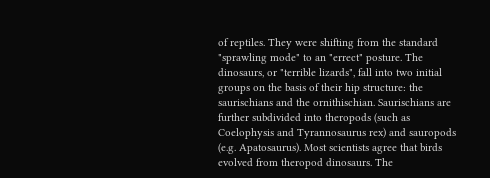of reptiles. They were shifting from the standard "sprawling mode" to an "errect" posture. The dinosaurs, or "terrible lizards", fall into two initial groups on the basis of their hip structure: the saurischians and the ornithischian. Saurischians are further subdivided into theropods (such as Coelophysis and Tyrannosaurus rex) and sauropods (e.g. Apatosaurus). Most scientists agree that birds evolved from theropod dinosaurs. The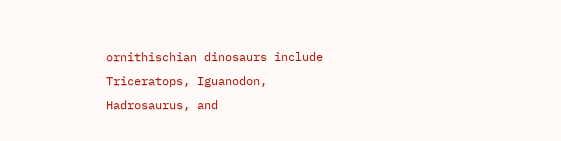ornithischian dinosaurs include Triceratops, Iguanodon, Hadrosaurus, and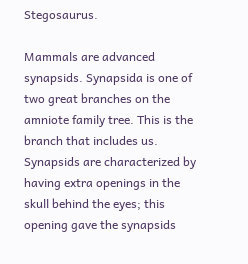Stegosaurus.

Mammals are advanced synapsids. Synapsida is one of two great branches on the amniote family tree. This is the branch that includes us. Synapsids are characterized by having extra openings in the skull behind the eyes; this opening gave the synapsids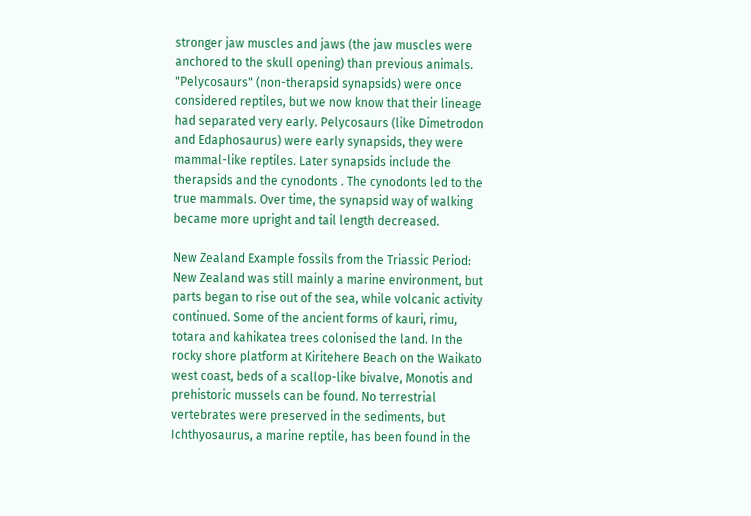stronger jaw muscles and jaws (the jaw muscles were anchored to the skull opening) than previous animals. "Pelycosaurs" (non-therapsid synapsids) were once considered reptiles, but we now know that their lineage had separated very early. Pelycosaurs (like Dimetrodon and Edaphosaurus) were early synapsids, they were mammal-like reptiles. Later synapsids include the therapsids and the cynodonts . The cynodonts led to the true mammals. Over time, the synapsid way of walking became more upright and tail length decreased.

New Zealand Example fossils from the Triassic Period: New Zealand was still mainly a marine environment, but parts began to rise out of the sea, while volcanic activity continued. Some of the ancient forms of kauri, rimu, totara and kahikatea trees colonised the land. In the rocky shore platform at Kiritehere Beach on the Waikato west coast, beds of a scallop-like bivalve, Monotis and prehistoric mussels can be found. No terrestrial vertebrates were preserved in the sediments, but Ichthyosaurus, a marine reptile, has been found in the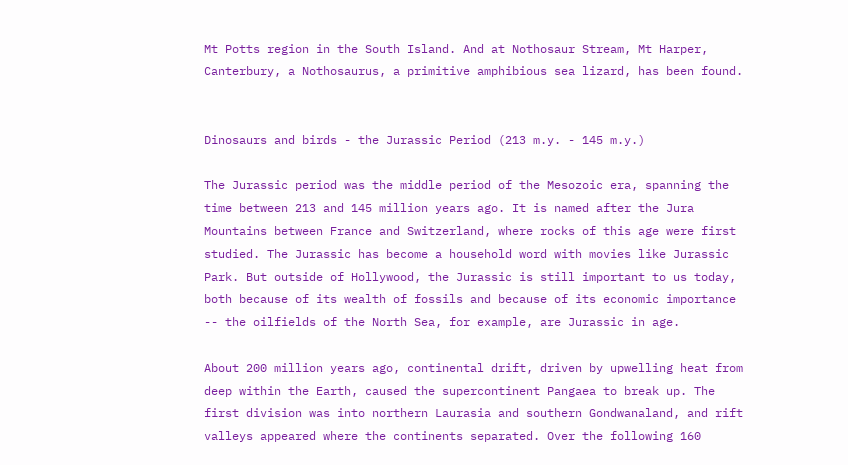Mt Potts region in the South Island. And at Nothosaur Stream, Mt Harper, Canterbury, a Nothosaurus, a primitive amphibious sea lizard, has been found.


Dinosaurs and birds - the Jurassic Period (213 m.y. - 145 m.y.)

The Jurassic period was the middle period of the Mesozoic era, spanning the time between 213 and 145 million years ago. It is named after the Jura Mountains between France and Switzerland, where rocks of this age were first studied. The Jurassic has become a household word with movies like Jurassic Park. But outside of Hollywood, the Jurassic is still important to us today, both because of its wealth of fossils and because of its economic importance -- the oilfields of the North Sea, for example, are Jurassic in age.

About 200 million years ago, continental drift, driven by upwelling heat from deep within the Earth, caused the supercontinent Pangaea to break up. The first division was into northern Laurasia and southern Gondwanaland, and rift valleys appeared where the continents separated. Over the following 160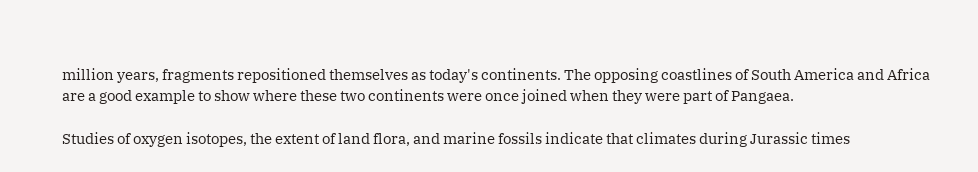million years, fragments repositioned themselves as today's continents. The opposing coastlines of South America and Africa are a good example to show where these two continents were once joined when they were part of Pangaea.

Studies of oxygen isotopes, the extent of land flora, and marine fossils indicate that climates during Jurassic times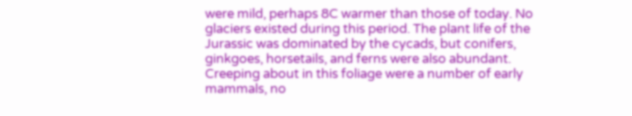were mild, perhaps 8C warmer than those of today. No glaciers existed during this period. The plant life of the Jurassic was dominated by the cycads, but conifers, ginkgoes, horsetails, and ferns were also abundant. Creeping about in this foliage were a number of early mammals, no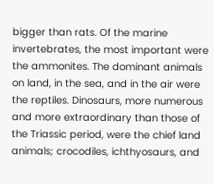bigger than rats. Of the marine invertebrates, the most important were the ammonites. The dominant animals on land, in the sea, and in the air were the reptiles. Dinosaurs, more numerous and more extraordinary than those of the Triassic period, were the chief land animals; crocodiles, ichthyosaurs, and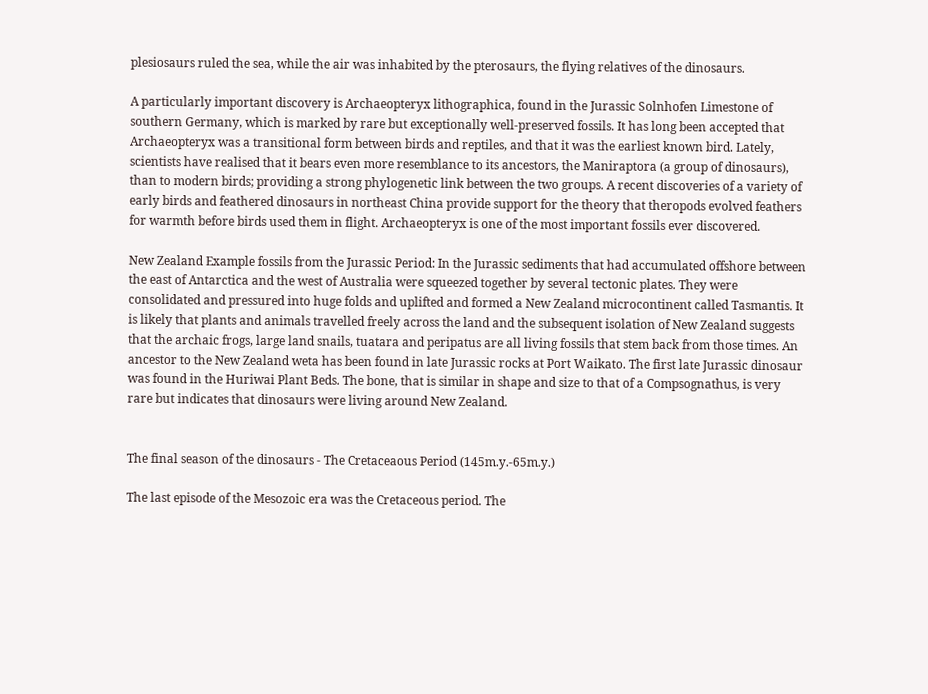plesiosaurs ruled the sea, while the air was inhabited by the pterosaurs, the flying relatives of the dinosaurs.

A particularly important discovery is Archaeopteryx lithographica, found in the Jurassic Solnhofen Limestone of southern Germany, which is marked by rare but exceptionally well-preserved fossils. It has long been accepted that Archaeopteryx was a transitional form between birds and reptiles, and that it was the earliest known bird. Lately, scientists have realised that it bears even more resemblance to its ancestors, the Maniraptora (a group of dinosaurs), than to modern birds; providing a strong phylogenetic link between the two groups. A recent discoveries of a variety of early birds and feathered dinosaurs in northeast China provide support for the theory that theropods evolved feathers for warmth before birds used them in flight. Archaeopteryx is one of the most important fossils ever discovered.

New Zealand Example fossils from the Jurassic Period: In the Jurassic sediments that had accumulated offshore between the east of Antarctica and the west of Australia were squeezed together by several tectonic plates. They were consolidated and pressured into huge folds and uplifted and formed a New Zealand microcontinent called Tasmantis. It is likely that plants and animals travelled freely across the land and the subsequent isolation of New Zealand suggests that the archaic frogs, large land snails, tuatara and peripatus are all living fossils that stem back from those times. An ancestor to the New Zealand weta has been found in late Jurassic rocks at Port Waikato. The first late Jurassic dinosaur was found in the Huriwai Plant Beds. The bone, that is similar in shape and size to that of a Compsognathus, is very rare but indicates that dinosaurs were living around New Zealand.


The final season of the dinosaurs - The Cretaceaous Period (145m.y.-65m.y.)

The last episode of the Mesozoic era was the Cretaceous period. The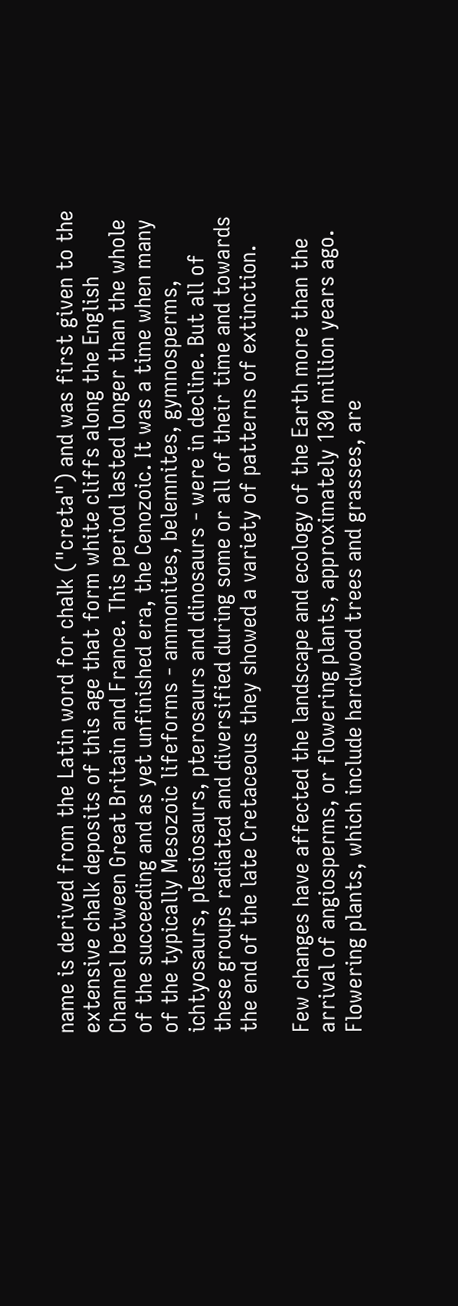name is derived from the Latin word for chalk ("creta") and was first given to the extensive chalk deposits of this age that form white cliffs along the English Channel between Great Britain and France. This period lasted longer than the whole of the succeeding and as yet unfinished era, the Cenozoic. It was a time when many of the typically Mesozoic lifeforms - ammonites, belemnites, gymnosperms, ichtyosaurs, plesiosaurs, pterosaurs and dinosaurs - were in decline. But all of these groups radiated and diversified during some or all of their time and towards the end of the late Cretaceous they showed a variety of patterns of extinction.

Few changes have affected the landscape and ecology of the Earth more than the arrival of angiosperms, or flowering plants, approximately 130 million years ago. Flowering plants, which include hardwood trees and grasses, are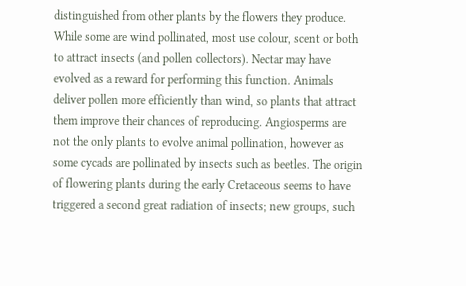distinguished from other plants by the flowers they produce. While some are wind pollinated, most use colour, scent or both to attract insects (and pollen collectors). Nectar may have evolved as a reward for performing this function. Animals deliver pollen more efficiently than wind, so plants that attract them improve their chances of reproducing. Angiosperms are not the only plants to evolve animal pollination, however as some cycads are pollinated by insects such as beetles. The origin of flowering plants during the early Cretaceous seems to have triggered a second great radiation of insects; new groups, such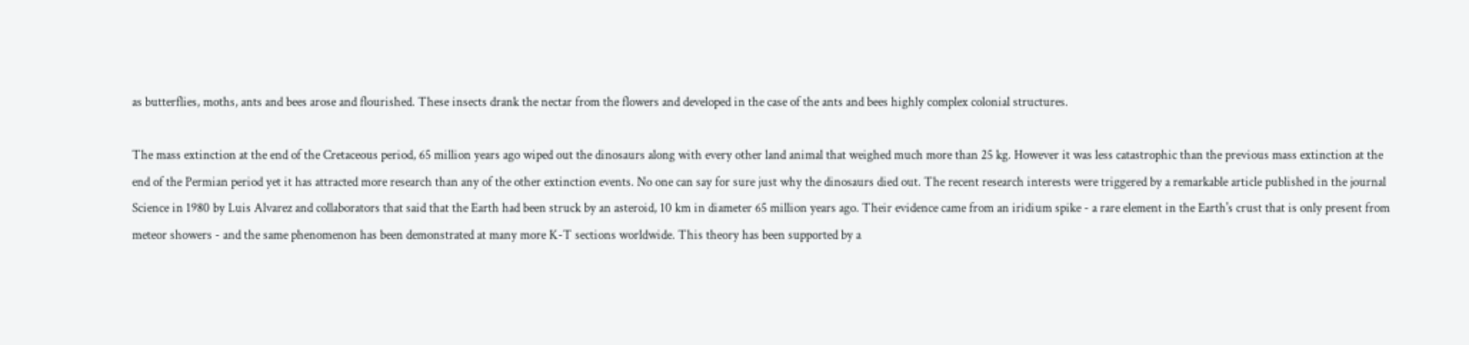as butterflies, moths, ants and bees arose and flourished. These insects drank the nectar from the flowers and developed in the case of the ants and bees highly complex colonial structures.

The mass extinction at the end of the Cretaceous period, 65 million years ago wiped out the dinosaurs along with every other land animal that weighed much more than 25 kg. However it was less catastrophic than the previous mass extinction at the end of the Permian period yet it has attracted more research than any of the other extinction events. No one can say for sure just why the dinosaurs died out. The recent research interests were triggered by a remarkable article published in the journal Science in 1980 by Luis Alvarez and collaborators that said that the Earth had been struck by an asteroid, 10 km in diameter 65 million years ago. Their evidence came from an iridium spike - a rare element in the Earth's crust that is only present from meteor showers - and the same phenomenon has been demonstrated at many more K-T sections worldwide. This theory has been supported by a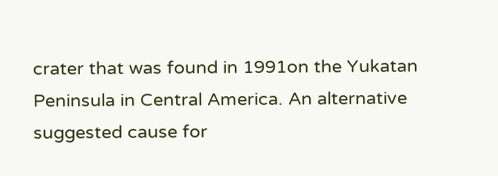crater that was found in 1991on the Yukatan Peninsula in Central America. An alternative suggested cause for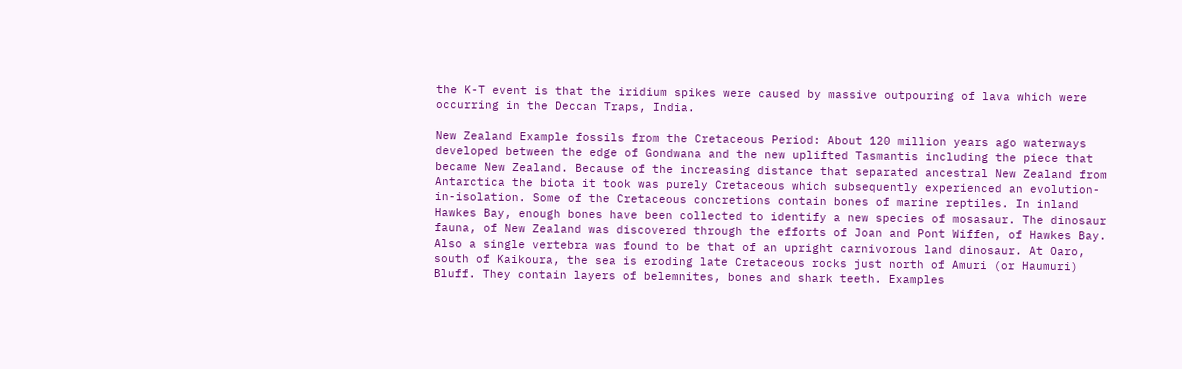the K-T event is that the iridium spikes were caused by massive outpouring of lava which were occurring in the Deccan Traps, India.

New Zealand Example fossils from the Cretaceous Period: About 120 million years ago waterways developed between the edge of Gondwana and the new uplifted Tasmantis including the piece that became New Zealand. Because of the increasing distance that separated ancestral New Zealand from Antarctica the biota it took was purely Cretaceous which subsequently experienced an evolution-in-isolation. Some of the Cretaceous concretions contain bones of marine reptiles. In inland Hawkes Bay, enough bones have been collected to identify a new species of mosasaur. The dinosaur fauna, of New Zealand was discovered through the efforts of Joan and Pont Wiffen, of Hawkes Bay. Also a single vertebra was found to be that of an upright carnivorous land dinosaur. At Oaro, south of Kaikoura, the sea is eroding late Cretaceous rocks just north of Amuri (or Haumuri) Bluff. They contain layers of belemnites, bones and shark teeth. Examples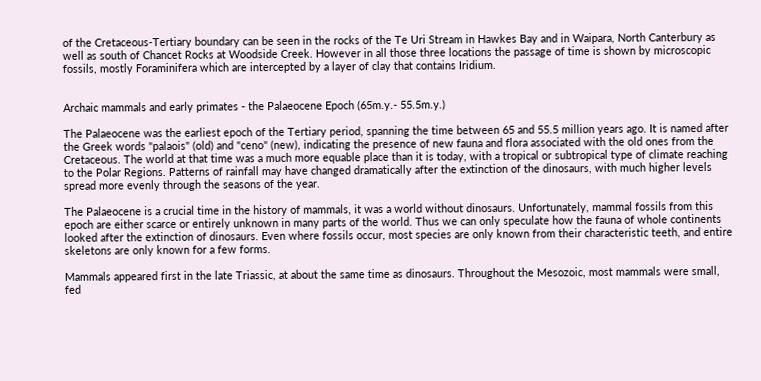of the Cretaceous-Tertiary boundary can be seen in the rocks of the Te Uri Stream in Hawkes Bay and in Waipara, North Canterbury as well as south of Chancet Rocks at Woodside Creek. However in all those three locations the passage of time is shown by microscopic fossils, mostly Foraminifera which are intercepted by a layer of clay that contains Iridium.


Archaic mammals and early primates - the Palaeocene Epoch (65m.y.- 55.5m.y.)

The Palaeocene was the earliest epoch of the Tertiary period, spanning the time between 65 and 55.5 million years ago. It is named after the Greek words "palaois" (old) and "ceno" (new), indicating the presence of new fauna and flora associated with the old ones from the Cretaceous. The world at that time was a much more equable place than it is today, with a tropical or subtropical type of climate reaching to the Polar Regions. Patterns of rainfall may have changed dramatically after the extinction of the dinosaurs, with much higher levels spread more evenly through the seasons of the year.

The Palaeocene is a crucial time in the history of mammals, it was a world without dinosaurs. Unfortunately, mammal fossils from this epoch are either scarce or entirely unknown in many parts of the world. Thus we can only speculate how the fauna of whole continents looked after the extinction of dinosaurs. Even where fossils occur, most species are only known from their characteristic teeth, and entire skeletons are only known for a few forms.

Mammals appeared first in the late Triassic, at about the same time as dinosaurs. Throughout the Mesozoic, most mammals were small, fed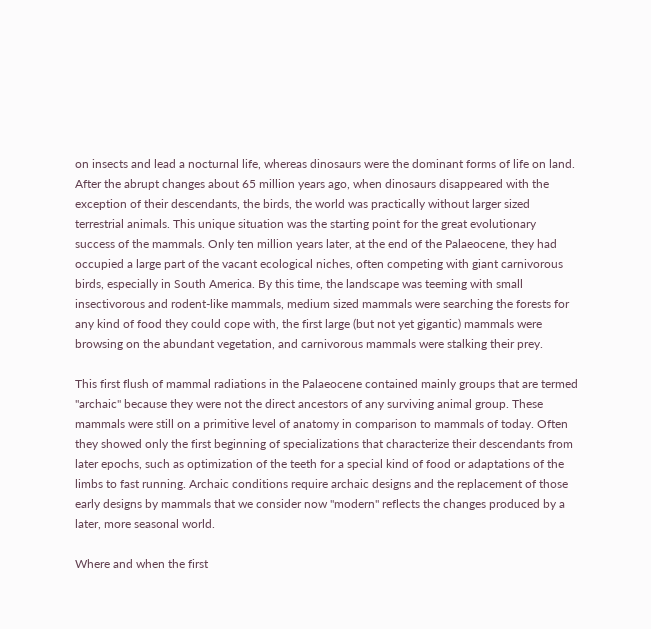on insects and lead a nocturnal life, whereas dinosaurs were the dominant forms of life on land. After the abrupt changes about 65 million years ago, when dinosaurs disappeared with the exception of their descendants, the birds, the world was practically without larger sized terrestrial animals. This unique situation was the starting point for the great evolutionary success of the mammals. Only ten million years later, at the end of the Palaeocene, they had occupied a large part of the vacant ecological niches, often competing with giant carnivorous birds, especially in South America. By this time, the landscape was teeming with small insectivorous and rodent-like mammals, medium sized mammals were searching the forests for any kind of food they could cope with, the first large (but not yet gigantic) mammals were browsing on the abundant vegetation, and carnivorous mammals were stalking their prey.

This first flush of mammal radiations in the Palaeocene contained mainly groups that are termed "archaic" because they were not the direct ancestors of any surviving animal group. These mammals were still on a primitive level of anatomy in comparison to mammals of today. Often they showed only the first beginning of specializations that characterize their descendants from later epochs, such as optimization of the teeth for a special kind of food or adaptations of the limbs to fast running. Archaic conditions require archaic designs and the replacement of those early designs by mammals that we consider now "modern" reflects the changes produced by a later, more seasonal world.

Where and when the first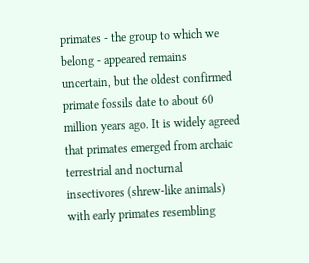primates - the group to which we belong - appeared remains uncertain, but the oldest confirmed primate fossils date to about 60 million years ago. It is widely agreed that primates emerged from archaic terrestrial and nocturnal insectivores (shrew-like animals) with early primates resembling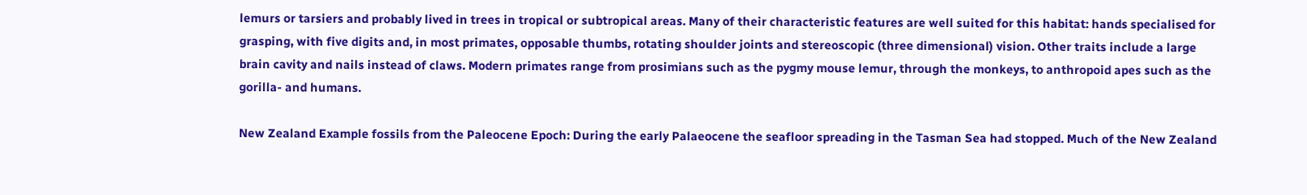lemurs or tarsiers and probably lived in trees in tropical or subtropical areas. Many of their characteristic features are well suited for this habitat: hands specialised for grasping, with five digits and, in most primates, opposable thumbs, rotating shoulder joints and stereoscopic (three dimensional) vision. Other traits include a large brain cavity and nails instead of claws. Modern primates range from prosimians such as the pygmy mouse lemur, through the monkeys, to anthropoid apes such as the gorilla- and humans.

New Zealand Example fossils from the Paleocene Epoch: During the early Palaeocene the seafloor spreading in the Tasman Sea had stopped. Much of the New Zealand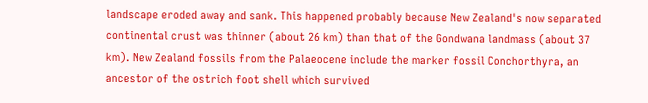landscape eroded away and sank. This happened probably because New Zealand's now separated continental crust was thinner (about 26 km) than that of the Gondwana landmass (about 37 km). New Zealand fossils from the Palaeocene include the marker fossil Conchorthyra, an ancestor of the ostrich foot shell which survived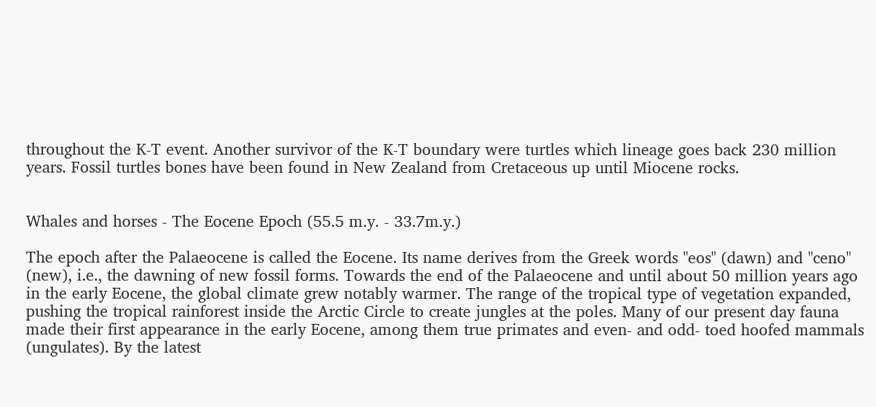throughout the K-T event. Another survivor of the K-T boundary were turtles which lineage goes back 230 million years. Fossil turtles bones have been found in New Zealand from Cretaceous up until Miocene rocks.


Whales and horses - The Eocene Epoch (55.5 m.y. - 33.7m.y.)

The epoch after the Palaeocene is called the Eocene. Its name derives from the Greek words "eos" (dawn) and "ceno" (new), i.e., the dawning of new fossil forms. Towards the end of the Palaeocene and until about 50 million years ago in the early Eocene, the global climate grew notably warmer. The range of the tropical type of vegetation expanded, pushing the tropical rainforest inside the Arctic Circle to create jungles at the poles. Many of our present day fauna made their first appearance in the early Eocene, among them true primates and even- and odd- toed hoofed mammals (ungulates). By the latest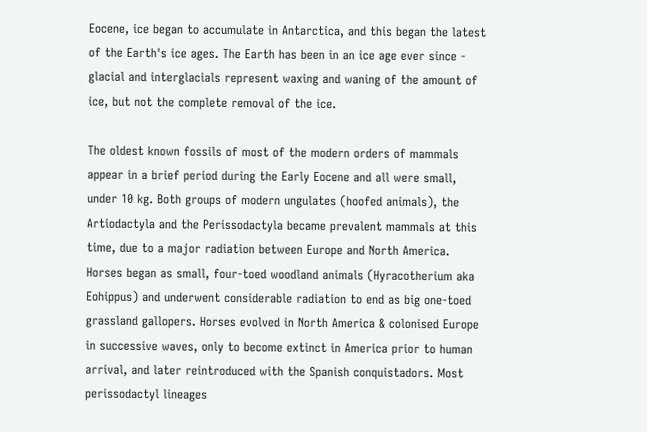Eocene, ice began to accumulate in Antarctica, and this began the latest of the Earth's ice ages. The Earth has been in an ice age ever since - glacial and interglacials represent waxing and waning of the amount of ice, but not the complete removal of the ice.

The oldest known fossils of most of the modern orders of mammals appear in a brief period during the Early Eocene and all were small, under 10 kg. Both groups of modern ungulates (hoofed animals), the Artiodactyla and the Perissodactyla became prevalent mammals at this time, due to a major radiation between Europe and North America. Horses began as small, four-toed woodland animals (Hyracotherium aka Eohippus) and underwent considerable radiation to end as big one-toed grassland gallopers. Horses evolved in North America & colonised Europe in successive waves, only to become extinct in America prior to human arrival, and later reintroduced with the Spanish conquistadors. Most perissodactyl lineages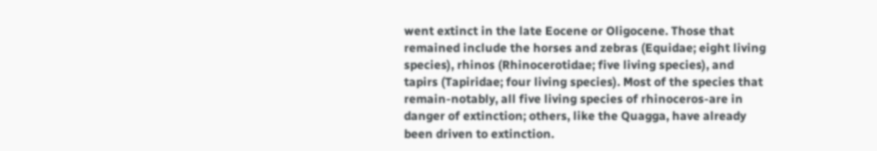went extinct in the late Eocene or Oligocene. Those that remained include the horses and zebras (Equidae; eight living species), rhinos (Rhinocerotidae; five living species), and tapirs (Tapiridae; four living species). Most of the species that remain-notably, all five living species of rhinoceros-are in danger of extinction; others, like the Quagga, have already been driven to extinction.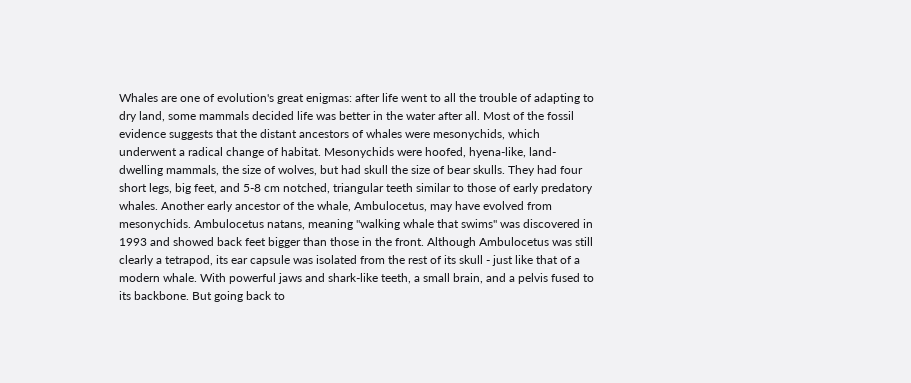Whales are one of evolution's great enigmas: after life went to all the trouble of adapting to dry land, some mammals decided life was better in the water after all. Most of the fossil evidence suggests that the distant ancestors of whales were mesonychids, which underwent a radical change of habitat. Mesonychids were hoofed, hyena-like, land-dwelling mammals, the size of wolves, but had skull the size of bear skulls. They had four short legs, big feet, and 5-8 cm notched, triangular teeth similar to those of early predatory whales. Another early ancestor of the whale, Ambulocetus, may have evolved from mesonychids. Ambulocetus natans, meaning "walking whale that swims" was discovered in 1993 and showed back feet bigger than those in the front. Although Ambulocetus was still clearly a tetrapod, its ear capsule was isolated from the rest of its skull - just like that of a modern whale. With powerful jaws and shark-like teeth, a small brain, and a pelvis fused to its backbone. But going back to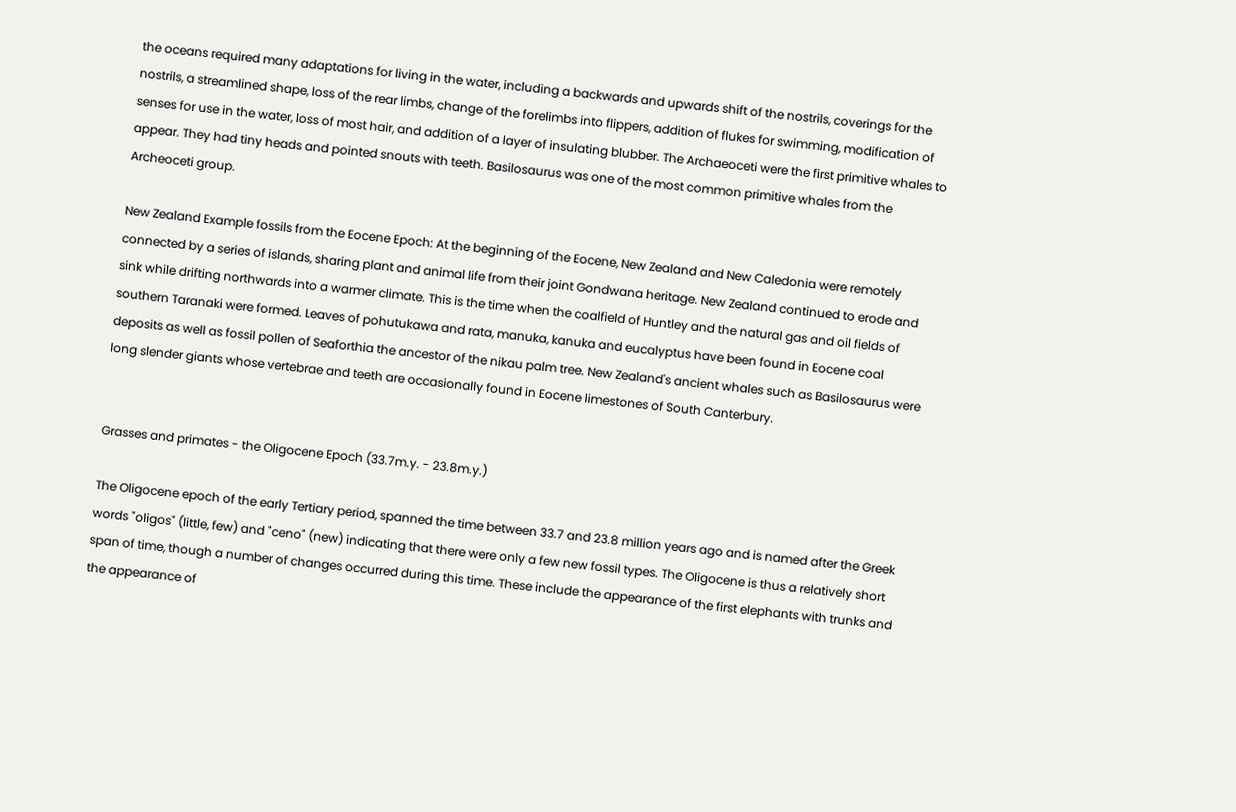the oceans required many adaptations for living in the water, including a backwards and upwards shift of the nostrils, coverings for the nostrils, a streamlined shape, loss of the rear limbs, change of the forelimbs into flippers, addition of flukes for swimming, modification of senses for use in the water, loss of most hair, and addition of a layer of insulating blubber. The Archaeoceti were the first primitive whales to appear. They had tiny heads and pointed snouts with teeth. Basilosaurus was one of the most common primitive whales from the Archeoceti group.

New Zealand Example fossils from the Eocene Epoch: At the beginning of the Eocene, New Zealand and New Caledonia were remotely connected by a series of islands, sharing plant and animal life from their joint Gondwana heritage. New Zealand continued to erode and sink while drifting northwards into a warmer climate. This is the time when the coalfield of Huntley and the natural gas and oil fields of southern Taranaki were formed. Leaves of pohutukawa and rata, manuka, kanuka and eucalyptus have been found in Eocene coal deposits as well as fossil pollen of Seaforthia the ancestor of the nikau palm tree. New Zealand's ancient whales such as Basilosaurus were long slender giants whose vertebrae and teeth are occasionally found in Eocene limestones of South Canterbury.


Grasses and primates - the Oligocene Epoch (33.7m.y. - 23.8m.y.)

The Oligocene epoch of the early Tertiary period, spanned the time between 33.7 and 23.8 million years ago and is named after the Greek words "oligos" (little, few) and "ceno" (new) indicating that there were only a few new fossil types. The Oligocene is thus a relatively short span of time, though a number of changes occurred during this time. These include the appearance of the first elephants with trunks and the appearance of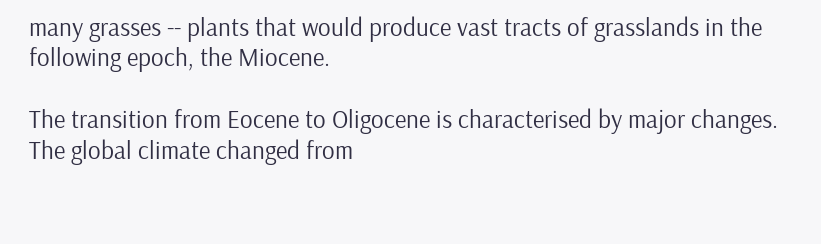many grasses -- plants that would produce vast tracts of grasslands in the following epoch, the Miocene.

The transition from Eocene to Oligocene is characterised by major changes. The global climate changed from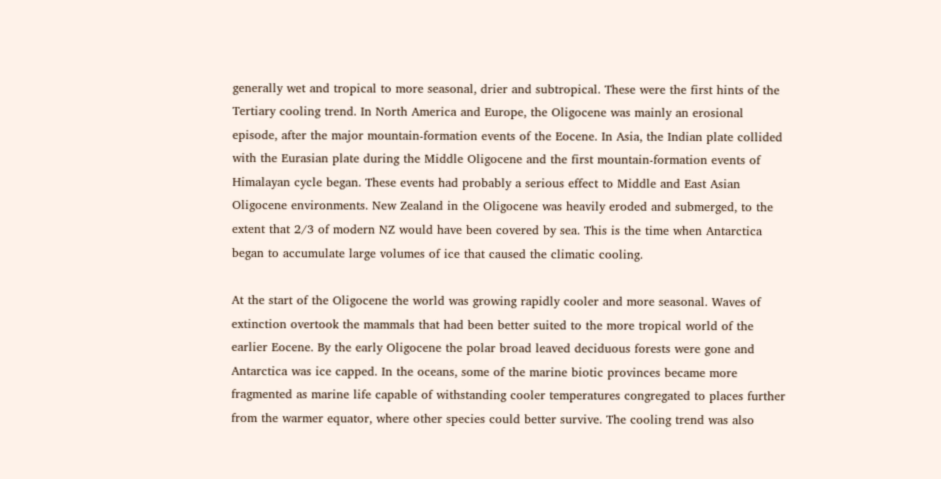generally wet and tropical to more seasonal, drier and subtropical. These were the first hints of the Tertiary cooling trend. In North America and Europe, the Oligocene was mainly an erosional episode, after the major mountain-formation events of the Eocene. In Asia, the Indian plate collided with the Eurasian plate during the Middle Oligocene and the first mountain-formation events of Himalayan cycle began. These events had probably a serious effect to Middle and East Asian Oligocene environments. New Zealand in the Oligocene was heavily eroded and submerged, to the extent that 2/3 of modern NZ would have been covered by sea. This is the time when Antarctica began to accumulate large volumes of ice that caused the climatic cooling.

At the start of the Oligocene the world was growing rapidly cooler and more seasonal. Waves of extinction overtook the mammals that had been better suited to the more tropical world of the earlier Eocene. By the early Oligocene the polar broad leaved deciduous forests were gone and Antarctica was ice capped. In the oceans, some of the marine biotic provinces became more fragmented as marine life capable of withstanding cooler temperatures congregated to places further from the warmer equator, where other species could better survive. The cooling trend was also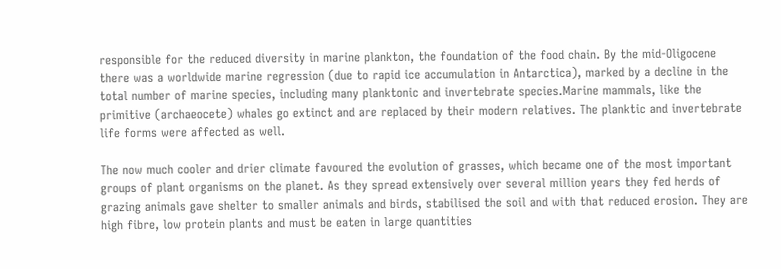responsible for the reduced diversity in marine plankton, the foundation of the food chain. By the mid-Oligocene there was a worldwide marine regression (due to rapid ice accumulation in Antarctica), marked by a decline in the total number of marine species, including many planktonic and invertebrate species.Marine mammals, like the primitive (archaeocete) whales go extinct and are replaced by their modern relatives. The planktic and invertebrate life forms were affected as well.

The now much cooler and drier climate favoured the evolution of grasses, which became one of the most important groups of plant organisms on the planet. As they spread extensively over several million years they fed herds of grazing animals gave shelter to smaller animals and birds, stabilised the soil and with that reduced erosion. They are high fibre, low protein plants and must be eaten in large quantities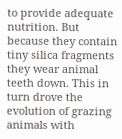to provide adequate nutrition. But because they contain tiny silica fragments they wear animal teeth down. This in turn drove the evolution of grazing animals with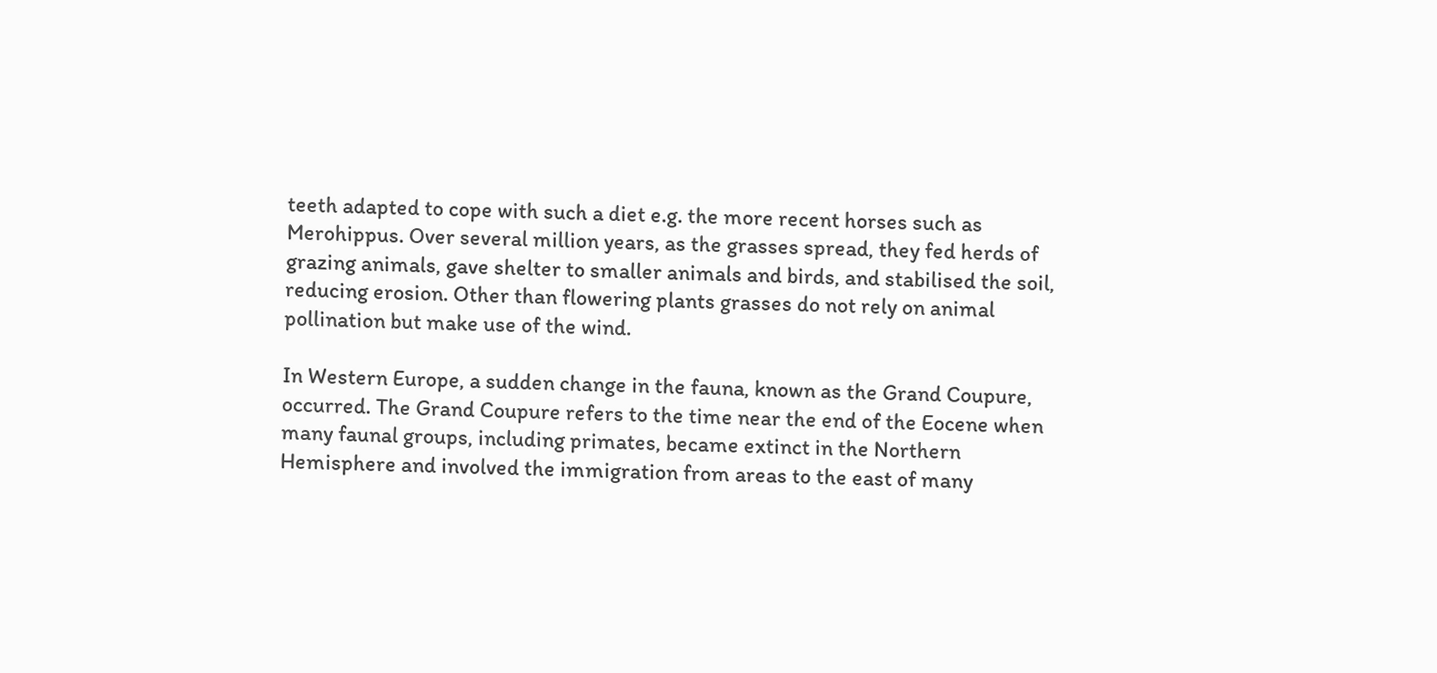teeth adapted to cope with such a diet e.g. the more recent horses such as Merohippus. Over several million years, as the grasses spread, they fed herds of grazing animals, gave shelter to smaller animals and birds, and stabilised the soil, reducing erosion. Other than flowering plants grasses do not rely on animal pollination but make use of the wind.

In Western Europe, a sudden change in the fauna, known as the Grand Coupure, occurred. The Grand Coupure refers to the time near the end of the Eocene when many faunal groups, including primates, became extinct in the Northern Hemisphere and involved the immigration from areas to the east of many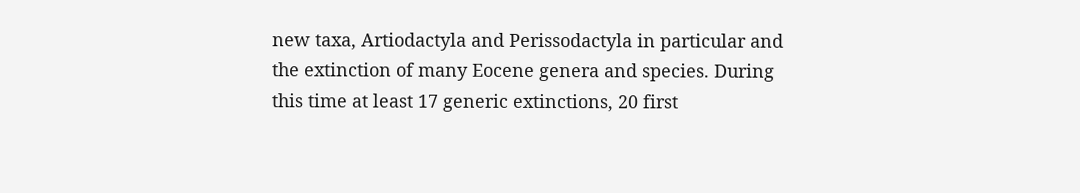new taxa, Artiodactyla and Perissodactyla in particular and the extinction of many Eocene genera and species. During this time at least 17 generic extinctions, 20 first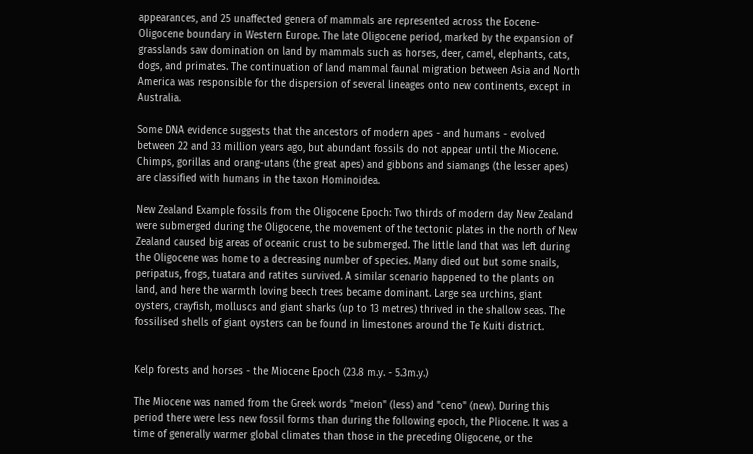appearances, and 25 unaffected genera of mammals are represented across the Eocene-Oligocene boundary in Western Europe. The late Oligocene period, marked by the expansion of grasslands saw domination on land by mammals such as horses, deer, camel, elephants, cats, dogs, and primates. The continuation of land mammal faunal migration between Asia and North America was responsible for the dispersion of several lineages onto new continents, except in Australia.

Some DNA evidence suggests that the ancestors of modern apes - and humans - evolved between 22 and 33 million years ago, but abundant fossils do not appear until the Miocene. Chimps, gorillas and orang-utans (the great apes) and gibbons and siamangs (the lesser apes) are classified with humans in the taxon Hominoidea.

New Zealand Example fossils from the Oligocene Epoch: Two thirds of modern day New Zealand were submerged during the Oligocene, the movement of the tectonic plates in the north of New Zealand caused big areas of oceanic crust to be submerged. The little land that was left during the Oligocene was home to a decreasing number of species. Many died out but some snails, peripatus, frogs, tuatara and ratites survived. A similar scenario happened to the plants on land, and here the warmth loving beech trees became dominant. Large sea urchins, giant oysters, crayfish, molluscs and giant sharks (up to 13 metres) thrived in the shallow seas. The fossilised shells of giant oysters can be found in limestones around the Te Kuiti district.


Kelp forests and horses - the Miocene Epoch (23.8 m.y. - 5.3m.y.)

The Miocene was named from the Greek words "meion" (less) and "ceno" (new). During this period there were less new fossil forms than during the following epoch, the Pliocene. It was a time of generally warmer global climates than those in the preceding Oligocene, or the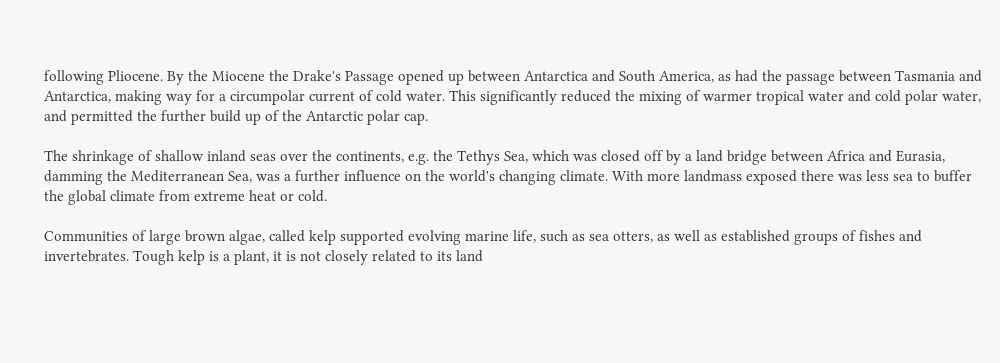following Pliocene. By the Miocene the Drake's Passage opened up between Antarctica and South America, as had the passage between Tasmania and Antarctica, making way for a circumpolar current of cold water. This significantly reduced the mixing of warmer tropical water and cold polar water, and permitted the further build up of the Antarctic polar cap.

The shrinkage of shallow inland seas over the continents, e.g. the Tethys Sea, which was closed off by a land bridge between Africa and Eurasia, damming the Mediterranean Sea, was a further influence on the world's changing climate. With more landmass exposed there was less sea to buffer the global climate from extreme heat or cold.

Communities of large brown algae, called kelp supported evolving marine life, such as sea otters, as well as established groups of fishes and invertebrates. Tough kelp is a plant, it is not closely related to its land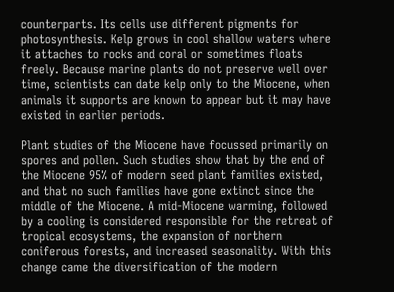counterparts. Its cells use different pigments for photosynthesis. Kelp grows in cool shallow waters where it attaches to rocks and coral or sometimes floats freely. Because marine plants do not preserve well over time, scientists can date kelp only to the Miocene, when animals it supports are known to appear but it may have existed in earlier periods.

Plant studies of the Miocene have focussed primarily on spores and pollen. Such studies show that by the end of the Miocene 95% of modern seed plant families existed, and that no such families have gone extinct since the middle of the Miocene. A mid-Miocene warming, followed by a cooling is considered responsible for the retreat of tropical ecosystems, the expansion of northern coniferous forests, and increased seasonality. With this change came the diversification of the modern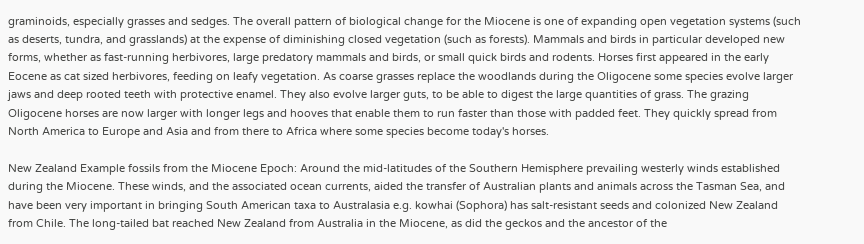graminoids, especially grasses and sedges. The overall pattern of biological change for the Miocene is one of expanding open vegetation systems (such as deserts, tundra, and grasslands) at the expense of diminishing closed vegetation (such as forests). Mammals and birds in particular developed new forms, whether as fast-running herbivores, large predatory mammals and birds, or small quick birds and rodents. Horses first appeared in the early Eocene as cat sized herbivores, feeding on leafy vegetation. As coarse grasses replace the woodlands during the Oligocene some species evolve larger jaws and deep rooted teeth with protective enamel. They also evolve larger guts, to be able to digest the large quantities of grass. The grazing Oligocene horses are now larger with longer legs and hooves that enable them to run faster than those with padded feet. They quickly spread from North America to Europe and Asia and from there to Africa where some species become today's horses.

New Zealand Example fossils from the Miocene Epoch: Around the mid-latitudes of the Southern Hemisphere prevailing westerly winds established during the Miocene. These winds, and the associated ocean currents, aided the transfer of Australian plants and animals across the Tasman Sea, and have been very important in bringing South American taxa to Australasia e.g. kowhai (Sophora) has salt-resistant seeds and colonized New Zealand from Chile. The long-tailed bat reached New Zealand from Australia in the Miocene, as did the geckos and the ancestor of the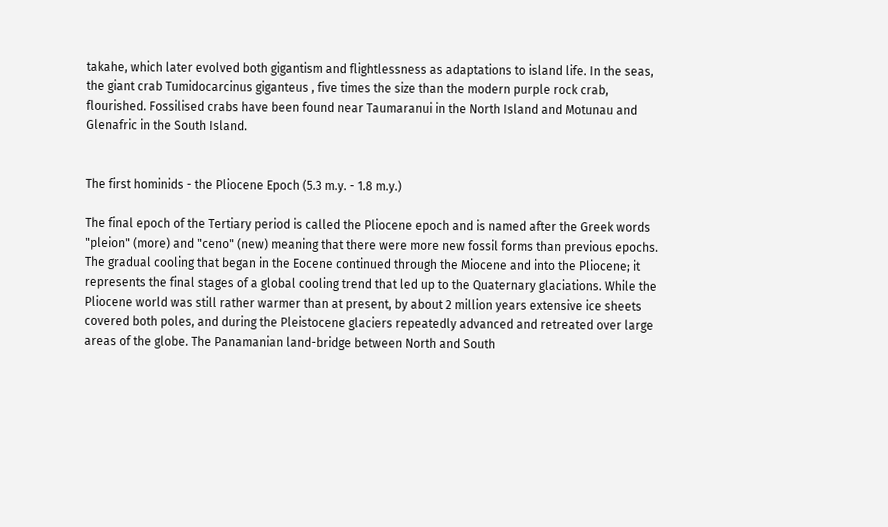takahe, which later evolved both gigantism and flightlessness as adaptations to island life. In the seas, the giant crab Tumidocarcinus giganteus , five times the size than the modern purple rock crab, flourished. Fossilised crabs have been found near Taumaranui in the North Island and Motunau and Glenafric in the South Island.


The first hominids - the Pliocene Epoch (5.3 m.y. - 1.8 m.y.)

The final epoch of the Tertiary period is called the Pliocene epoch and is named after the Greek words "pleion" (more) and "ceno" (new) meaning that there were more new fossil forms than previous epochs. The gradual cooling that began in the Eocene continued through the Miocene and into the Pliocene; it represents the final stages of a global cooling trend that led up to the Quaternary glaciations. While the Pliocene world was still rather warmer than at present, by about 2 million years extensive ice sheets covered both poles, and during the Pleistocene glaciers repeatedly advanced and retreated over large areas of the globe. The Panamanian land-bridge between North and South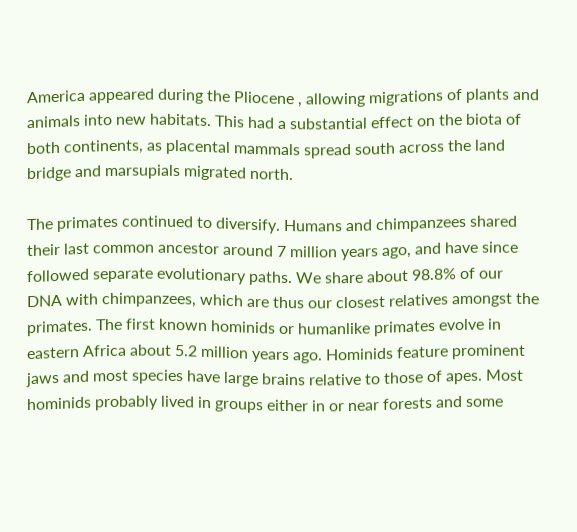America appeared during the Pliocene , allowing migrations of plants and animals into new habitats. This had a substantial effect on the biota of both continents, as placental mammals spread south across the land bridge and marsupials migrated north.

The primates continued to diversify. Humans and chimpanzees shared their last common ancestor around 7 million years ago, and have since followed separate evolutionary paths. We share about 98.8% of our DNA with chimpanzees, which are thus our closest relatives amongst the primates. The first known hominids or humanlike primates evolve in eastern Africa about 5.2 million years ago. Hominids feature prominent jaws and most species have large brains relative to those of apes. Most hominids probably lived in groups either in or near forests and some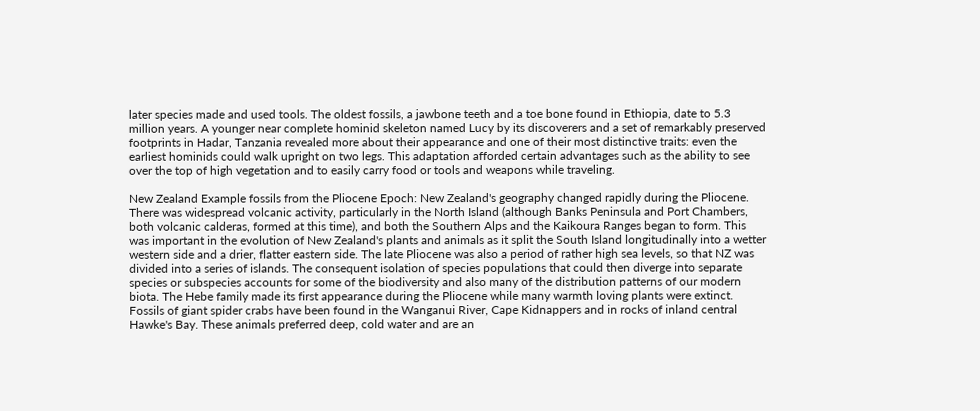later species made and used tools. The oldest fossils, a jawbone teeth and a toe bone found in Ethiopia, date to 5.3 million years. A younger near complete hominid skeleton named Lucy by its discoverers and a set of remarkably preserved footprints in Hadar, Tanzania revealed more about their appearance and one of their most distinctive traits: even the earliest hominids could walk upright on two legs. This adaptation afforded certain advantages such as the ability to see over the top of high vegetation and to easily carry food or tools and weapons while traveling.

New Zealand Example fossils from the Pliocene Epoch: New Zealand's geography changed rapidly during the Pliocene. There was widespread volcanic activity, particularly in the North Island (although Banks Peninsula and Port Chambers, both volcanic calderas, formed at this time), and both the Southern Alps and the Kaikoura Ranges began to form. This was important in the evolution of New Zealand's plants and animals as it split the South Island longitudinally into a wetter western side and a drier, flatter eastern side. The late Pliocene was also a period of rather high sea levels, so that NZ was divided into a series of islands. The consequent isolation of species populations that could then diverge into separate species or subspecies accounts for some of the biodiversity and also many of the distribution patterns of our modern biota. The Hebe family made its first appearance during the Pliocene while many warmth loving plants were extinct. Fossils of giant spider crabs have been found in the Wanganui River, Cape Kidnappers and in rocks of inland central Hawke's Bay. These animals preferred deep, cold water and are an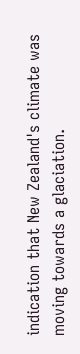indication that New Zealand's climate was moving towards a glaciation.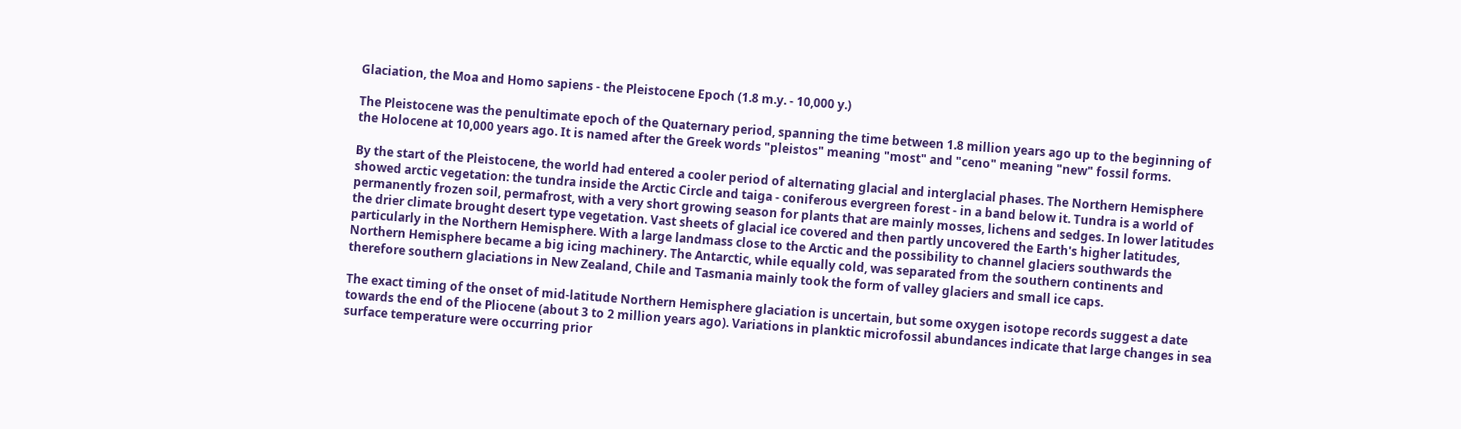Glaciation, the Moa and Homo sapiens - the Pleistocene Epoch (1.8 m.y. - 10,000 y.)

The Pleistocene was the penultimate epoch of the Quaternary period, spanning the time between 1.8 million years ago up to the beginning of the Holocene at 10,000 years ago. It is named after the Greek words "pleistos" meaning "most" and "ceno" meaning "new" fossil forms.

By the start of the Pleistocene, the world had entered a cooler period of alternating glacial and interglacial phases. The Northern Hemisphere showed arctic vegetation: the tundra inside the Arctic Circle and taiga - coniferous evergreen forest - in a band below it. Tundra is a world of permanently frozen soil, permafrost, with a very short growing season for plants that are mainly mosses, lichens and sedges. In lower latitudes the drier climate brought desert type vegetation. Vast sheets of glacial ice covered and then partly uncovered the Earth's higher latitudes, particularly in the Northern Hemisphere. With a large landmass close to the Arctic and the possibility to channel glaciers southwards the Northern Hemisphere became a big icing machinery. The Antarctic, while equally cold, was separated from the southern continents and therefore southern glaciations in New Zealand, Chile and Tasmania mainly took the form of valley glaciers and small ice caps.

The exact timing of the onset of mid-latitude Northern Hemisphere glaciation is uncertain, but some oxygen isotope records suggest a date towards the end of the Pliocene (about 3 to 2 million years ago). Variations in planktic microfossil abundances indicate that large changes in sea surface temperature were occurring prior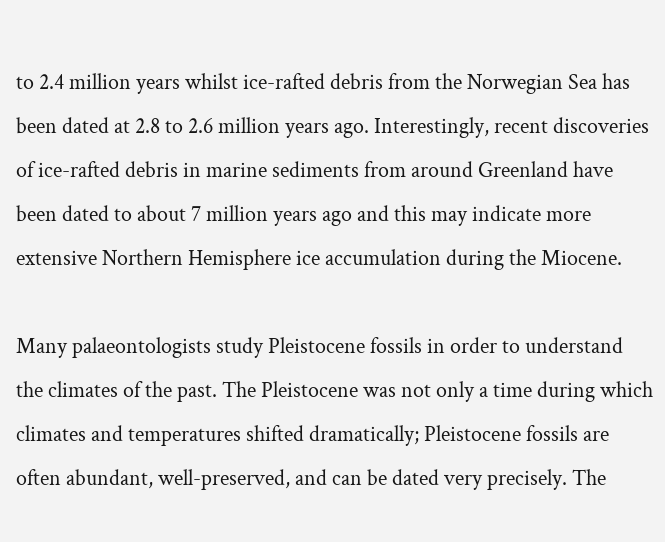to 2.4 million years whilst ice-rafted debris from the Norwegian Sea has been dated at 2.8 to 2.6 million years ago. Interestingly, recent discoveries of ice-rafted debris in marine sediments from around Greenland have been dated to about 7 million years ago and this may indicate more extensive Northern Hemisphere ice accumulation during the Miocene.

Many palaeontologists study Pleistocene fossils in order to understand the climates of the past. The Pleistocene was not only a time during which climates and temperatures shifted dramatically; Pleistocene fossils are often abundant, well-preserved, and can be dated very precisely. The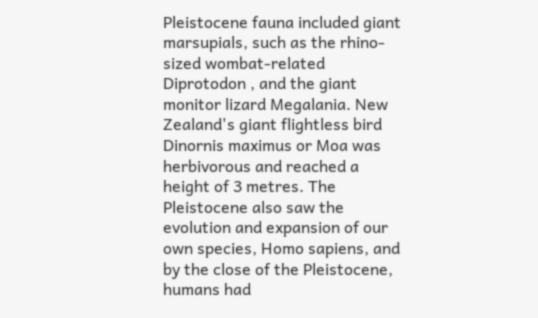Pleistocene fauna included giant marsupials, such as the rhino-sized wombat-related Diprotodon , and the giant monitor lizard Megalania. New Zealand's giant flightless bird Dinornis maximus or Moa was herbivorous and reached a height of 3 metres. The Pleistocene also saw the evolution and expansion of our own species, Homo sapiens, and by the close of the Pleistocene, humans had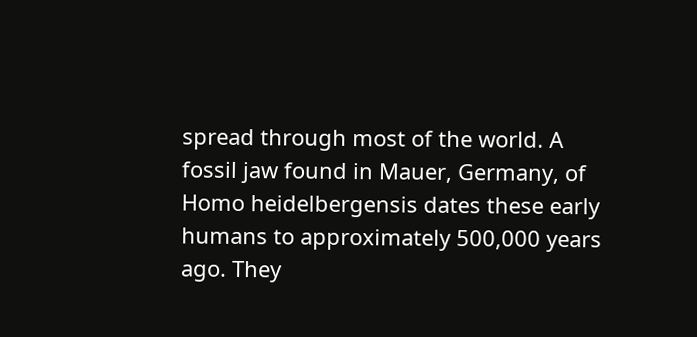spread through most of the world. A fossil jaw found in Mauer, Germany, of Homo heidelbergensis dates these early humans to approximately 500,000 years ago. They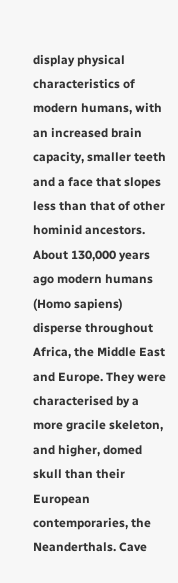display physical characteristics of modern humans, with an increased brain capacity, smaller teeth and a face that slopes less than that of other hominid ancestors. About 130,000 years ago modern humans (Homo sapiens) disperse throughout Africa, the Middle East and Europe. They were characterised by a more gracile skeleton, and higher, domed skull than their European contemporaries, the Neanderthals. Cave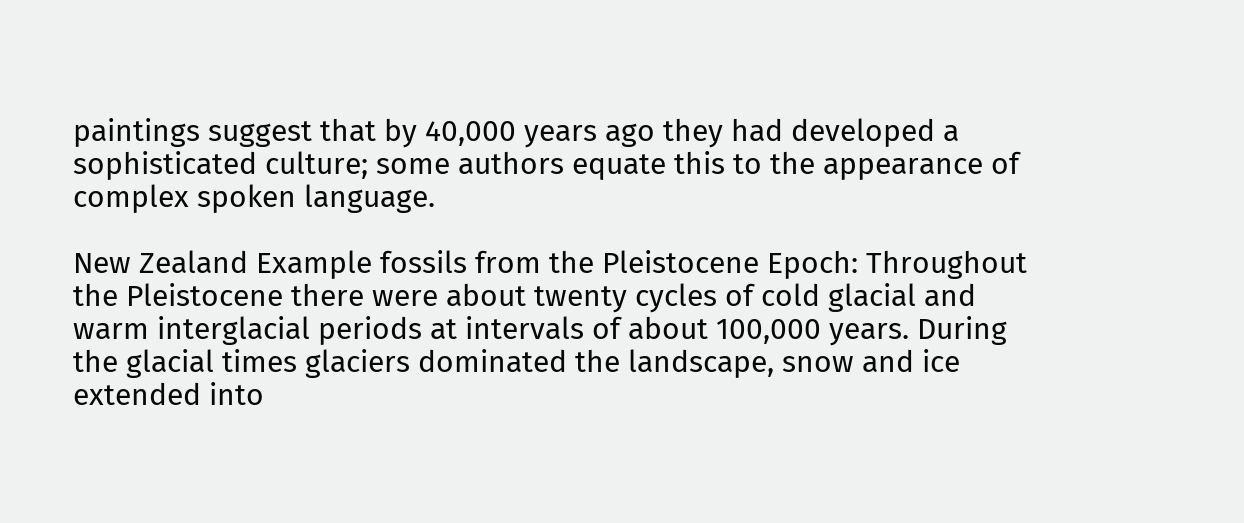paintings suggest that by 40,000 years ago they had developed a sophisticated culture; some authors equate this to the appearance of complex spoken language.

New Zealand Example fossils from the Pleistocene Epoch: Throughout the Pleistocene there were about twenty cycles of cold glacial and warm interglacial periods at intervals of about 100,000 years. During the glacial times glaciers dominated the landscape, snow and ice extended into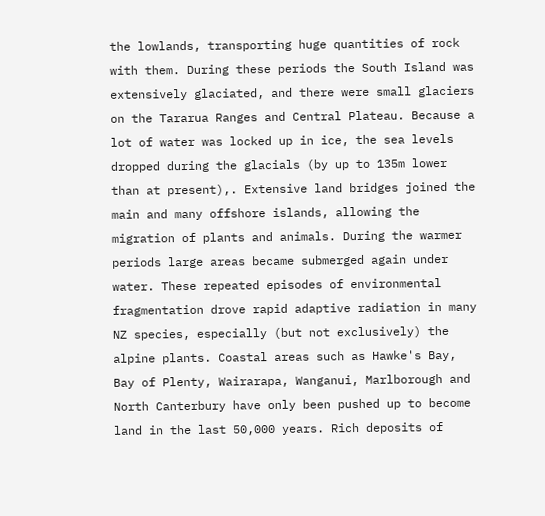the lowlands, transporting huge quantities of rock with them. During these periods the South Island was extensively glaciated, and there were small glaciers on the Tararua Ranges and Central Plateau. Because a lot of water was locked up in ice, the sea levels dropped during the glacials (by up to 135m lower than at present),. Extensive land bridges joined the main and many offshore islands, allowing the migration of plants and animals. During the warmer periods large areas became submerged again under water. These repeated episodes of environmental fragmentation drove rapid adaptive radiation in many NZ species, especially (but not exclusively) the alpine plants. Coastal areas such as Hawke's Bay, Bay of Plenty, Wairarapa, Wanganui, Marlborough and North Canterbury have only been pushed up to become land in the last 50,000 years. Rich deposits of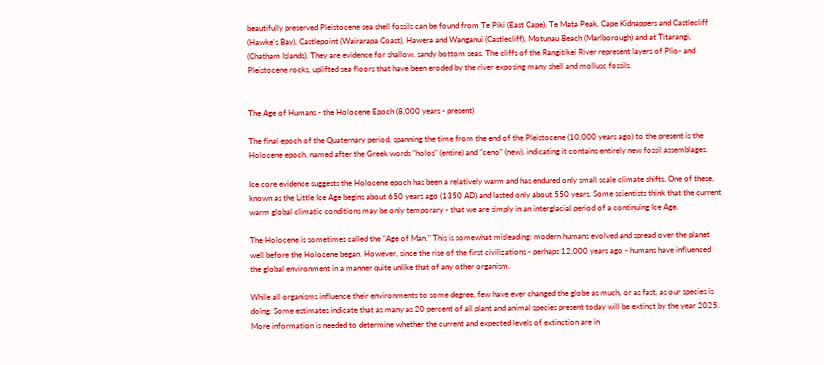beautifully preserved Pleistocene sea shell fossils can be found from Te Piki (East Cape), Te Mata Peak, Cape Kidnappers and Castlecliff (Hawke's Bay), Castlepoint (Wairarapa Coast), Hawera and Wanganui (Castlecliff), Motunau Beach (Marlborough) and at Titarangi, (Chatham Islands). They are evidence for shallow, sandy bottom seas. The cliffs of the Rangitikei River represent layers of Plio- and Pleistocene rocks, uplifted sea floors that have been eroded by the river exposing many shell and mollusc fossils.


The Age of Humans - the Holocene Epoch (8,000 years - present)

The final epoch of the Quaternary period, spanning the time from the end of the Pleistocene (10,000 years ago) to the present is the Holocene epoch, named after the Greek words "holos" (entire) and "ceno" (new), indicating it contains entirely new fossil assemblages.

Ice core evidence suggests the Holocene epoch has been a relatively warm and has endured only small scale climate shifts. One of these, known as the Little Ice Age begins about 650 years ago (1350 AD) and lasted only about 550 years. Some scientists think that the current warm global climatic conditions may be only temporary - that we are simply in an interglacial period of a continuing Ice Age.

The Holocene is sometimes called the "Age of Man." This is somewhat misleading: modern humans evolved and spread over the planet well before the Holocene began. However, since the rise of the first civilizations - perhaps 12,000 years ago - humans have influenced the global environment in a manner quite unlike that of any other organism.

While all organisms influence their environments to some degree, few have ever changed the globe as much, or as fast, as our species is doing. Some estimates indicate that as many as 20 percent of all plant and animal species present today will be extinct by the year 2025. More information is needed to determine whether the current and expected levels of extinction are in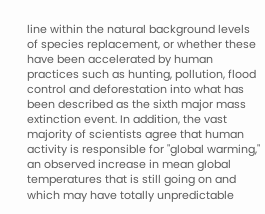line within the natural background levels of species replacement, or whether these have been accelerated by human practices such as hunting, pollution, flood control and deforestation into what has been described as the sixth major mass extinction event. In addition, the vast majority of scientists agree that human activity is responsible for "global warming," an observed increase in mean global temperatures that is still going on and which may have totally unpredictable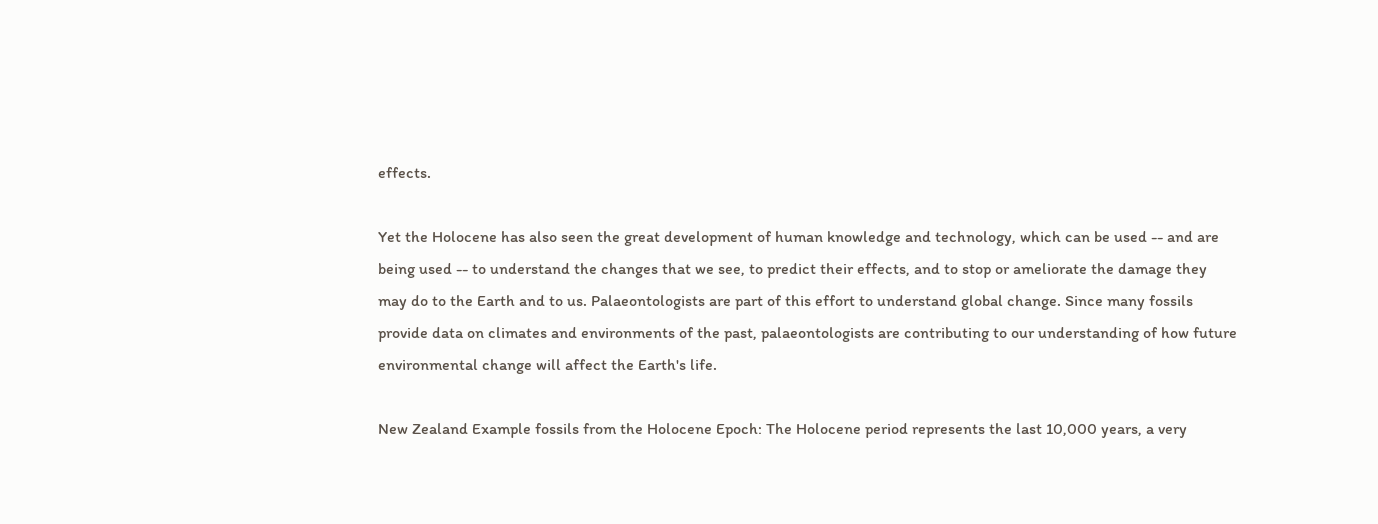effects.

Yet the Holocene has also seen the great development of human knowledge and technology, which can be used -- and are being used -- to understand the changes that we see, to predict their effects, and to stop or ameliorate the damage they may do to the Earth and to us. Palaeontologists are part of this effort to understand global change. Since many fossils provide data on climates and environments of the past, palaeontologists are contributing to our understanding of how future environmental change will affect the Earth's life.

New Zealand Example fossils from the Holocene Epoch: The Holocene period represents the last 10,000 years, a very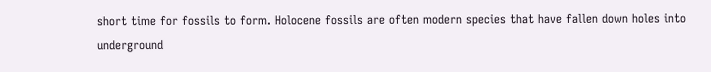short time for fossils to form. Holocene fossils are often modern species that have fallen down holes into underground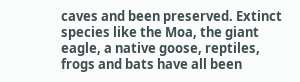caves and been preserved. Extinct species like the Moa, the giant eagle, a native goose, reptiles, frogs and bats have all been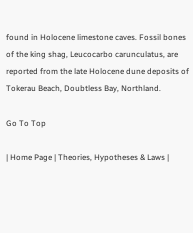found in Holocene limestone caves. Fossil bones of the king shag, Leucocarbo carunculatus, are reported from the late Holocene dune deposits of Tokerau Beach, Doubtless Bay, Northland.

Go To Top

| Home Page | Theories, Hypotheses & Laws |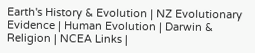Earth's History & Evolution | NZ Evolutionary Evidence | Human Evolution | Darwin & Religion | NCEA Links |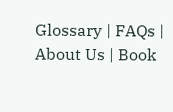Glossary | FAQs | About Us | Book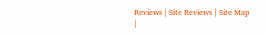Reviews | Site Reviews | Site Map |